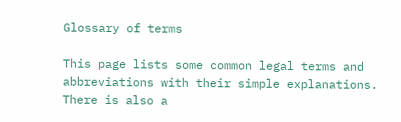Glossary of terms

This page lists some common legal terms and abbreviations with their simple explanations. There is also a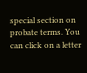special section on probate terms. You can click on a letter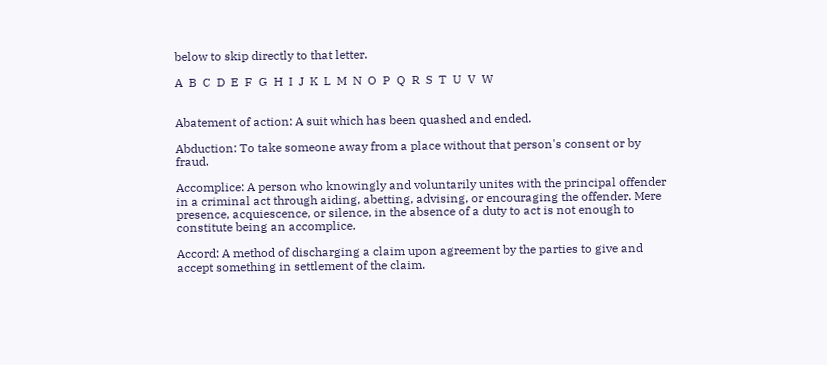below to skip directly to that letter.

A  B  C  D  E  F  G  H  I  J  K  L  M  N  O  P  Q  R  S  T  U  V  W


Abatement of action: A suit which has been quashed and ended.

Abduction: To take someone away from a place without that person's consent or by fraud.

Accomplice: A person who knowingly and voluntarily unites with the principal offender in a criminal act through aiding, abetting, advising, or encouraging the offender. Mere presence, acquiescence, or silence, in the absence of a duty to act is not enough to constitute being an accomplice.

Accord: A method of discharging a claim upon agreement by the parties to give and accept something in settlement of the claim.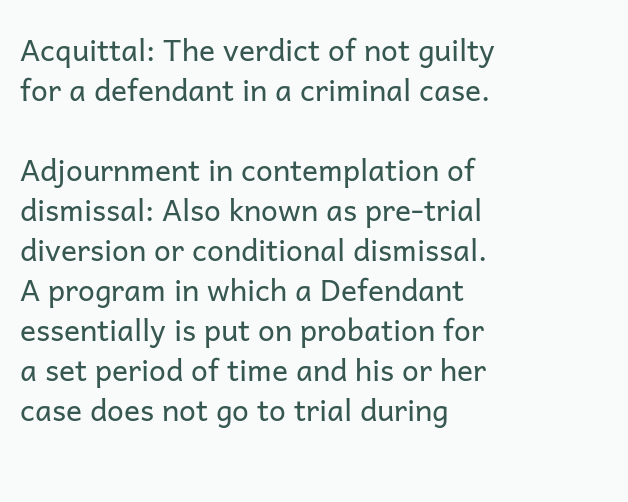Acquittal: The verdict of not guilty for a defendant in a criminal case.

Adjournment in contemplation of dismissal: Also known as pre-trial diversion or conditional dismissal. A program in which a Defendant essentially is put on probation for a set period of time and his or her case does not go to trial during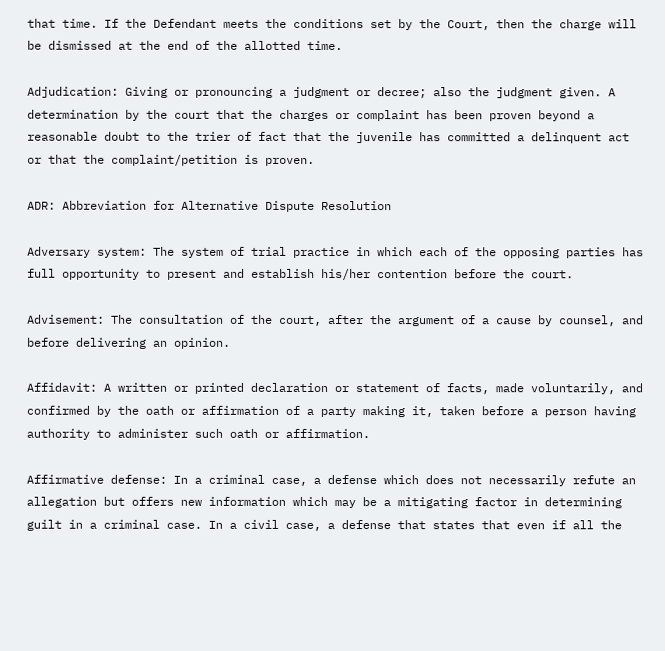that time. If the Defendant meets the conditions set by the Court, then the charge will be dismissed at the end of the allotted time.

Adjudication: Giving or pronouncing a judgment or decree; also the judgment given. A determination by the court that the charges or complaint has been proven beyond a reasonable doubt to the trier of fact that the juvenile has committed a delinquent act or that the complaint/petition is proven.

ADR: Abbreviation for Alternative Dispute Resolution

Adversary system: The system of trial practice in which each of the opposing parties has full opportunity to present and establish his/her contention before the court.

Advisement: The consultation of the court, after the argument of a cause by counsel, and before delivering an opinion.

Affidavit: A written or printed declaration or statement of facts, made voluntarily, and confirmed by the oath or affirmation of a party making it, taken before a person having authority to administer such oath or affirmation.

Affirmative defense: In a criminal case, a defense which does not necessarily refute an allegation but offers new information which may be a mitigating factor in determining guilt in a criminal case. In a civil case, a defense that states that even if all the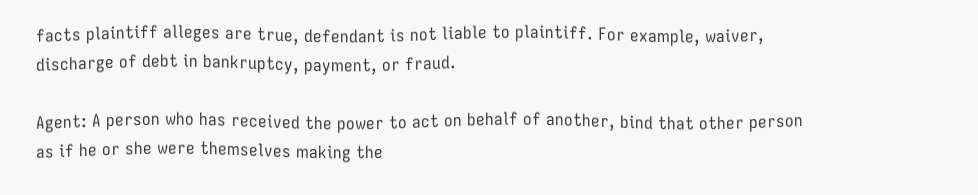facts plaintiff alleges are true, defendant is not liable to plaintiff. For example, waiver, discharge of debt in bankruptcy, payment, or fraud.

Agent: A person who has received the power to act on behalf of another, bind that other person as if he or she were themselves making the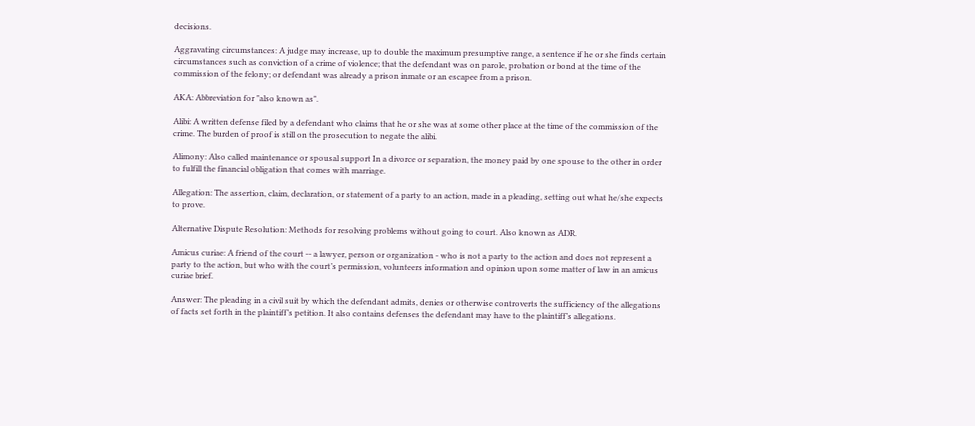decisions.

Aggravating circumstances: A judge may increase, up to double the maximum presumptive range, a sentence if he or she finds certain circumstances such as conviction of a crime of violence; that the defendant was on parole, probation or bond at the time of the commission of the felony; or defendant was already a prison inmate or an escapee from a prison.

AKA: Abbreviation for "also known as".

Alibi: A written defense filed by a defendant who claims that he or she was at some other place at the time of the commission of the crime. The burden of proof is still on the prosecution to negate the alibi.

Alimony: Also called maintenance or spousal support In a divorce or separation, the money paid by one spouse to the other in order to fulfill the financial obligation that comes with marriage.

Allegation: The assertion, claim, declaration, or statement of a party to an action, made in a pleading, setting out what he/she expects to prove.

Alternative Dispute Resolution: Methods for resolving problems without going to court. Also known as ADR.

Amicus curiae: A friend of the court -- a lawyer, person or organization - who is not a party to the action and does not represent a party to the action, but who with the court’s permission, volunteers information and opinion upon some matter of law in an amicus curiae brief.

Answer: The pleading in a civil suit by which the defendant admits, denies or otherwise controverts the sufficiency of the allegations of facts set forth in the plaintiff’s petition. It also contains defenses the defendant may have to the plaintiff’s allegations.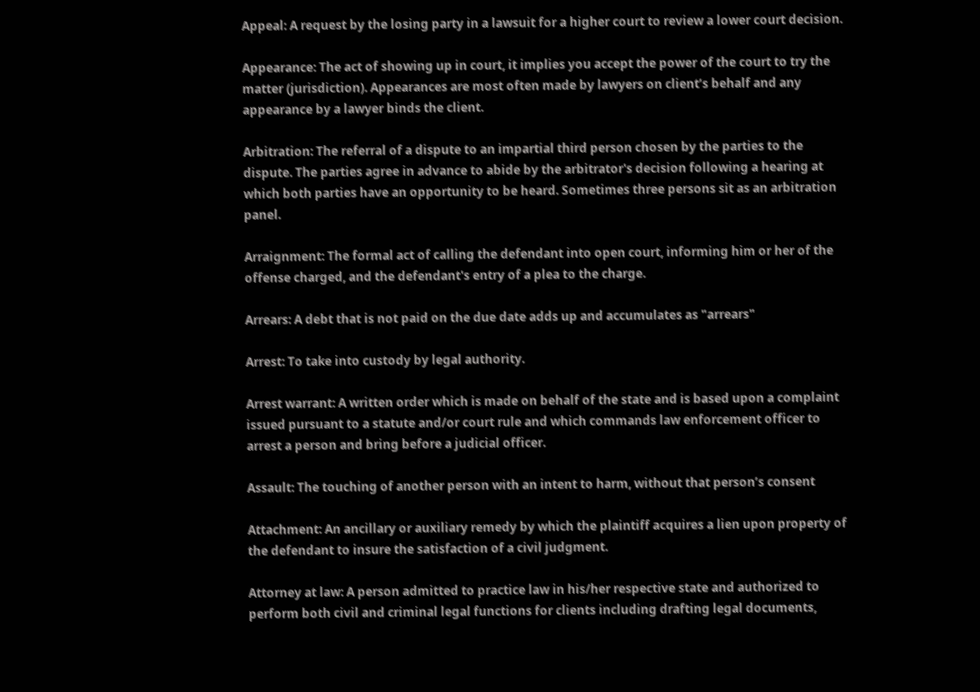Appeal: A request by the losing party in a lawsuit for a higher court to review a lower court decision.

Appearance: The act of showing up in court, it implies you accept the power of the court to try the matter (jurisdiction). Appearances are most often made by lawyers on client’s behalf and any appearance by a lawyer binds the client.

Arbitration: The referral of a dispute to an impartial third person chosen by the parties to the dispute. The parties agree in advance to abide by the arbitrator's decision following a hearing at which both parties have an opportunity to be heard. Sometimes three persons sit as an arbitration panel.

Arraignment: The formal act of calling the defendant into open court, informing him or her of the offense charged, and the defendant's entry of a plea to the charge.

Arrears: A debt that is not paid on the due date adds up and accumulates as "arrears"

Arrest: To take into custody by legal authority.

Arrest warrant: A written order which is made on behalf of the state and is based upon a complaint issued pursuant to a statute and/or court rule and which commands law enforcement officer to arrest a person and bring before a judicial officer.

Assault: The touching of another person with an intent to harm, without that person’s consent

Attachment: An ancillary or auxiliary remedy by which the plaintiff acquires a lien upon property of the defendant to insure the satisfaction of a civil judgment.

Attorney at law: A person admitted to practice law in his/her respective state and authorized to perform both civil and criminal legal functions for clients including drafting legal documents,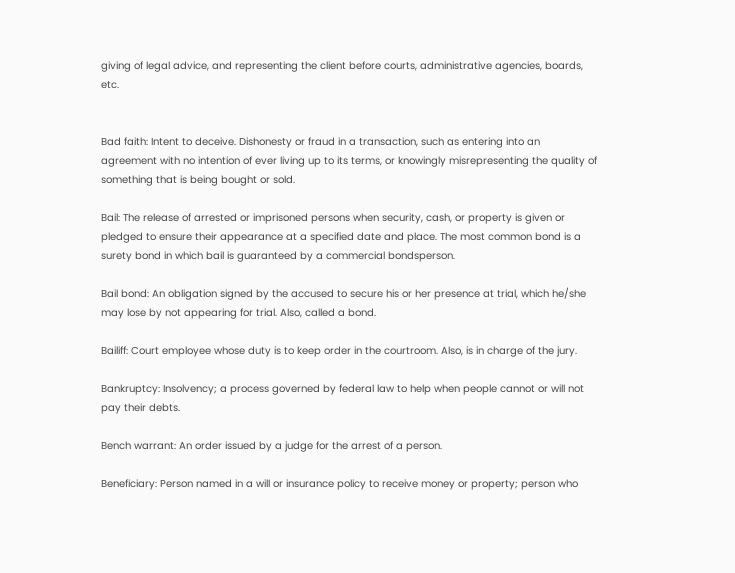giving of legal advice, and representing the client before courts, administrative agencies, boards, etc.


Bad faith: Intent to deceive. Dishonesty or fraud in a transaction, such as entering into an agreement with no intention of ever living up to its terms, or knowingly misrepresenting the quality of something that is being bought or sold.

Bail: The release of arrested or imprisoned persons when security, cash, or property is given or pledged to ensure their appearance at a specified date and place. The most common bond is a surety bond in which bail is guaranteed by a commercial bondsperson.

Bail bond: An obligation signed by the accused to secure his or her presence at trial, which he/she may lose by not appearing for trial. Also, called a bond.

Bailiff: Court employee whose duty is to keep order in the courtroom. Also, is in charge of the jury.

Bankruptcy: Insolvency; a process governed by federal law to help when people cannot or will not pay their debts.

Bench warrant: An order issued by a judge for the arrest of a person.

Beneficiary: Person named in a will or insurance policy to receive money or property; person who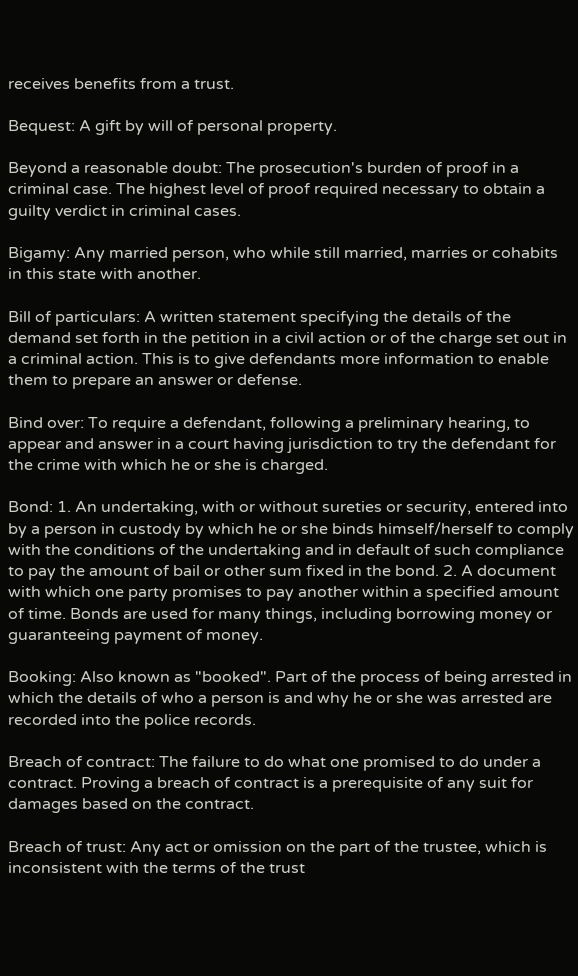receives benefits from a trust.

Bequest: A gift by will of personal property.

Beyond a reasonable doubt: The prosecution's burden of proof in a criminal case. The highest level of proof required necessary to obtain a guilty verdict in criminal cases.

Bigamy: Any married person, who while still married, marries or cohabits in this state with another.

Bill of particulars: A written statement specifying the details of the demand set forth in the petition in a civil action or of the charge set out in a criminal action. This is to give defendants more information to enable them to prepare an answer or defense.

Bind over: To require a defendant, following a preliminary hearing, to appear and answer in a court having jurisdiction to try the defendant for the crime with which he or she is charged.

Bond: 1. An undertaking, with or without sureties or security, entered into by a person in custody by which he or she binds himself/herself to comply with the conditions of the undertaking and in default of such compliance to pay the amount of bail or other sum fixed in the bond. 2. A document with which one party promises to pay another within a specified amount of time. Bonds are used for many things, including borrowing money or guaranteeing payment of money.

Booking: Also known as "booked". Part of the process of being arrested in which the details of who a person is and why he or she was arrested are recorded into the police records.

Breach of contract: The failure to do what one promised to do under a contract. Proving a breach of contract is a prerequisite of any suit for damages based on the contract.

Breach of trust: Any act or omission on the part of the trustee, which is inconsistent with the terms of the trust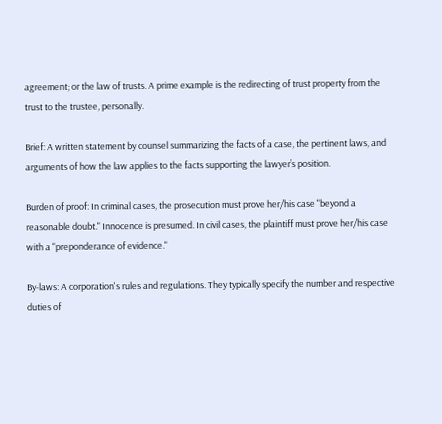agreement; or the law of trusts. A prime example is the redirecting of trust property from the trust to the trustee, personally.

Brief: A written statement by counsel summarizing the facts of a case, the pertinent laws, and arguments of how the law applies to the facts supporting the lawyer’s position.

Burden of proof: In criminal cases, the prosecution must prove her/his case "beyond a reasonable doubt." Innocence is presumed. In civil cases, the plaintiff must prove her/his case with a "preponderance of evidence."

By-laws: A corporation's rules and regulations. They typically specify the number and respective duties of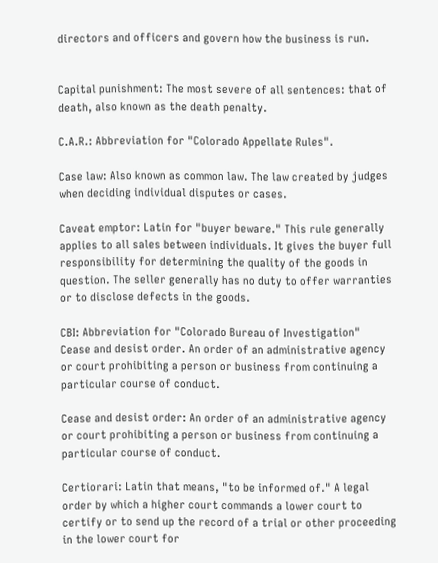directors and officers and govern how the business is run.


Capital punishment: The most severe of all sentences: that of death, also known as the death penalty.

C.A.R.: Abbreviation for "Colorado Appellate Rules".

Case law: Also known as common law. The law created by judges when deciding individual disputes or cases.

Caveat emptor: Latin for "buyer beware." This rule generally applies to all sales between individuals. It gives the buyer full responsibility for determining the quality of the goods in question. The seller generally has no duty to offer warranties or to disclose defects in the goods.

CBI: Abbreviation for "Colorado Bureau of Investigation"
Cease and desist order. An order of an administrative agency or court prohibiting a person or business from continuing a particular course of conduct.

Cease and desist order: An order of an administrative agency or court prohibiting a person or business from continuing a particular course of conduct.

Certiorari: Latin that means, "to be informed of." A legal order by which a higher court commands a lower court to certify or to send up the record of a trial or other proceeding in the lower court for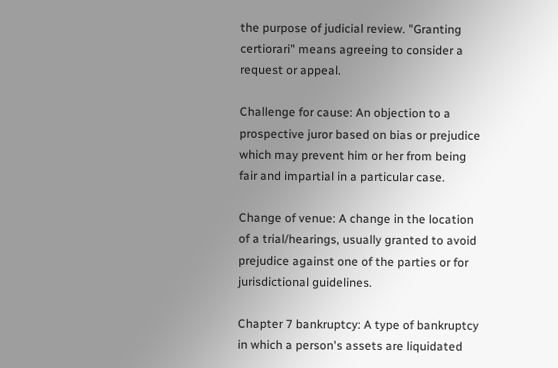the purpose of judicial review. "Granting certiorari" means agreeing to consider a request or appeal.

Challenge for cause: An objection to a prospective juror based on bias or prejudice which may prevent him or her from being fair and impartial in a particular case.

Change of venue: A change in the location of a trial/hearings, usually granted to avoid prejudice against one of the parties or for jurisdictional guidelines.

Chapter 7 bankruptcy: A type of bankruptcy in which a person's assets are liquidated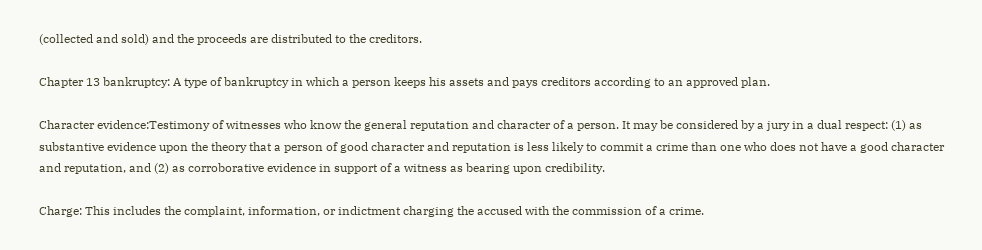(collected and sold) and the proceeds are distributed to the creditors.

Chapter 13 bankruptcy: A type of bankruptcy in which a person keeps his assets and pays creditors according to an approved plan.

Character evidence:Testimony of witnesses who know the general reputation and character of a person. It may be considered by a jury in a dual respect: (1) as substantive evidence upon the theory that a person of good character and reputation is less likely to commit a crime than one who does not have a good character and reputation, and (2) as corroborative evidence in support of a witness as bearing upon credibility.

Charge: This includes the complaint, information, or indictment charging the accused with the commission of a crime.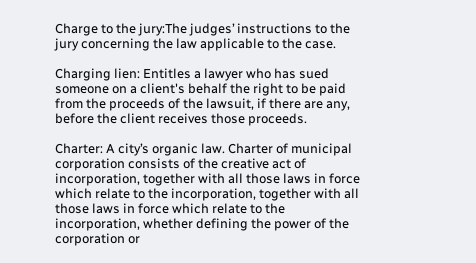Charge to the jury:The judges’ instructions to the jury concerning the law applicable to the case.

Charging lien: Entitles a lawyer who has sued someone on a client's behalf the right to be paid from the proceeds of the lawsuit, if there are any, before the client receives those proceeds.

Charter: A city’s organic law. Charter of municipal corporation consists of the creative act of incorporation, together with all those laws in force which relate to the incorporation, together with all those laws in force which relate to the incorporation, whether defining the power of the corporation or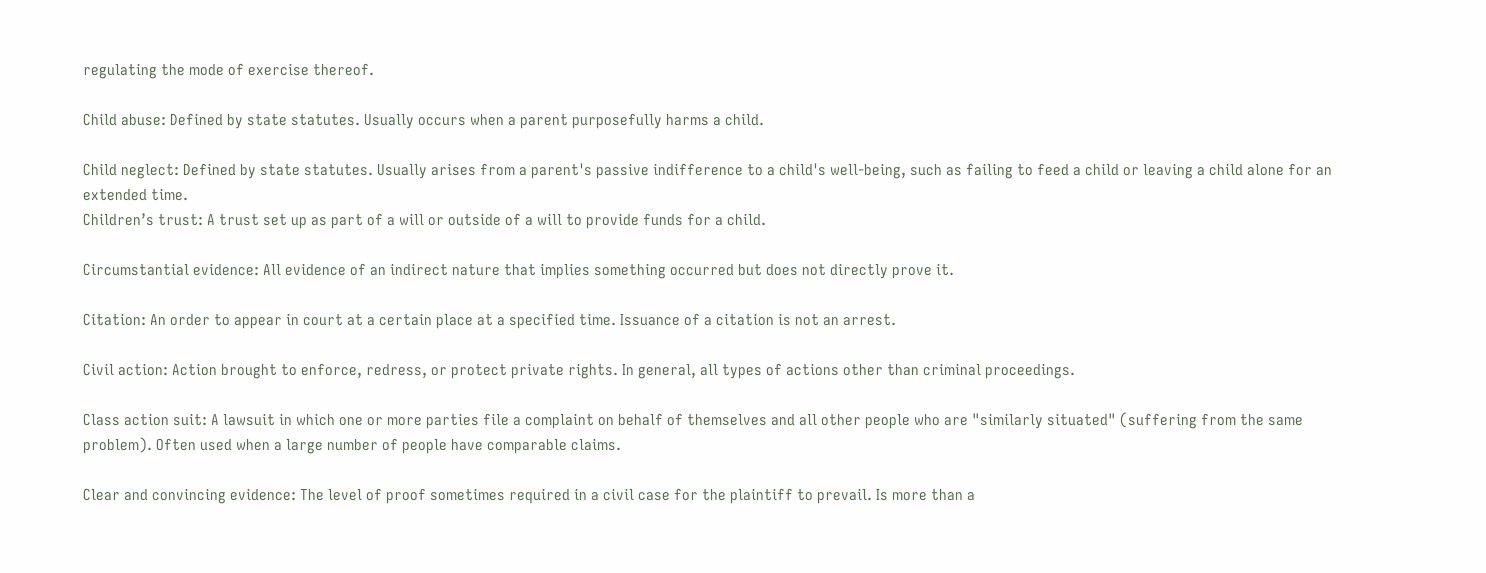regulating the mode of exercise thereof.

Child abuse: Defined by state statutes. Usually occurs when a parent purposefully harms a child.

Child neglect: Defined by state statutes. Usually arises from a parent's passive indifference to a child's well-being, such as failing to feed a child or leaving a child alone for an extended time.
Children’s trust: A trust set up as part of a will or outside of a will to provide funds for a child.

Circumstantial evidence: All evidence of an indirect nature that implies something occurred but does not directly prove it.

Citation: An order to appear in court at a certain place at a specified time. Issuance of a citation is not an arrest.

Civil action: Action brought to enforce, redress, or protect private rights. In general, all types of actions other than criminal proceedings.

Class action suit: A lawsuit in which one or more parties file a complaint on behalf of themselves and all other people who are "similarly situated" (suffering from the same problem). Often used when a large number of people have comparable claims.

Clear and convincing evidence: The level of proof sometimes required in a civil case for the plaintiff to prevail. Is more than a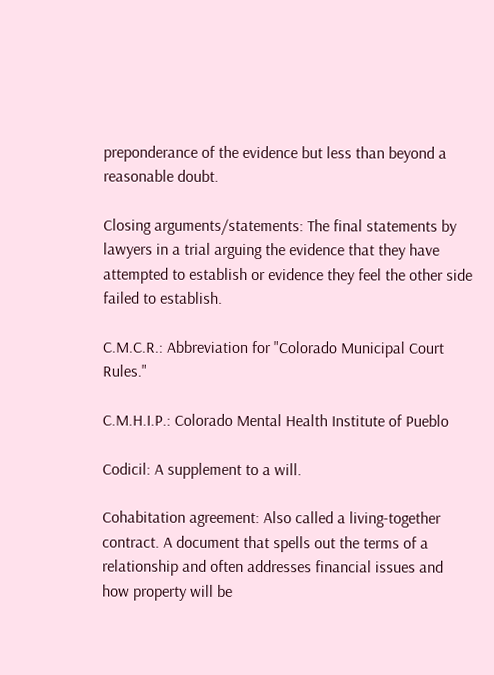preponderance of the evidence but less than beyond a reasonable doubt.

Closing arguments/statements: The final statements by lawyers in a trial arguing the evidence that they have attempted to establish or evidence they feel the other side failed to establish.

C.M.C.R.: Abbreviation for "Colorado Municipal Court Rules."

C.M.H.I.P.: Colorado Mental Health Institute of Pueblo

Codicil: A supplement to a will.

Cohabitation agreement: Also called a living-together contract. A document that spells out the terms of a relationship and often addresses financial issues and how property will be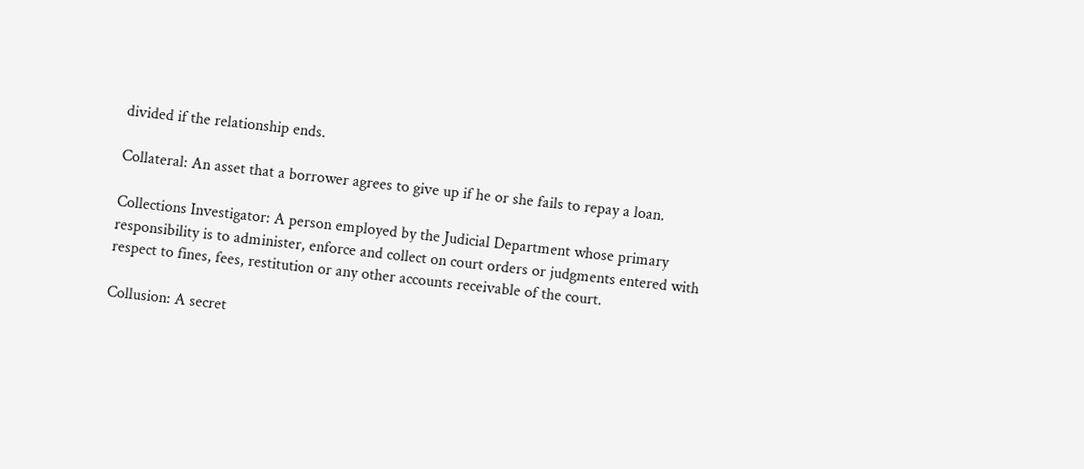divided if the relationship ends.

Collateral: An asset that a borrower agrees to give up if he or she fails to repay a loan.

Collections Investigator: A person employed by the Judicial Department whose primary responsibility is to administer, enforce and collect on court orders or judgments entered with respect to fines, fees, restitution or any other accounts receivable of the court.

Collusion: A secret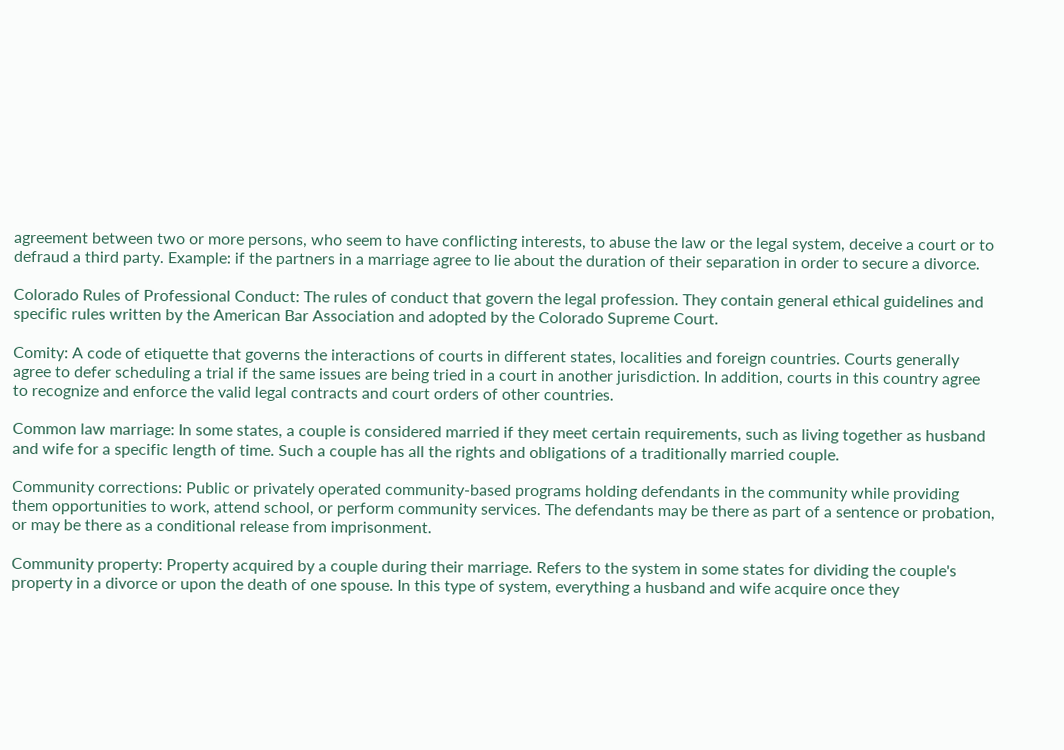agreement between two or more persons, who seem to have conflicting interests, to abuse the law or the legal system, deceive a court or to defraud a third party. Example: if the partners in a marriage agree to lie about the duration of their separation in order to secure a divorce.

Colorado Rules of Professional Conduct: The rules of conduct that govern the legal profession. They contain general ethical guidelines and specific rules written by the American Bar Association and adopted by the Colorado Supreme Court.

Comity: A code of etiquette that governs the interactions of courts in different states, localities and foreign countries. Courts generally agree to defer scheduling a trial if the same issues are being tried in a court in another jurisdiction. In addition, courts in this country agree to recognize and enforce the valid legal contracts and court orders of other countries.

Common law marriage: In some states, a couple is considered married if they meet certain requirements, such as living together as husband and wife for a specific length of time. Such a couple has all the rights and obligations of a traditionally married couple.

Community corrections: Public or privately operated community-based programs holding defendants in the community while providing them opportunities to work, attend school, or perform community services. The defendants may be there as part of a sentence or probation, or may be there as a conditional release from imprisonment.

Community property: Property acquired by a couple during their marriage. Refers to the system in some states for dividing the couple's property in a divorce or upon the death of one spouse. In this type of system, everything a husband and wife acquire once they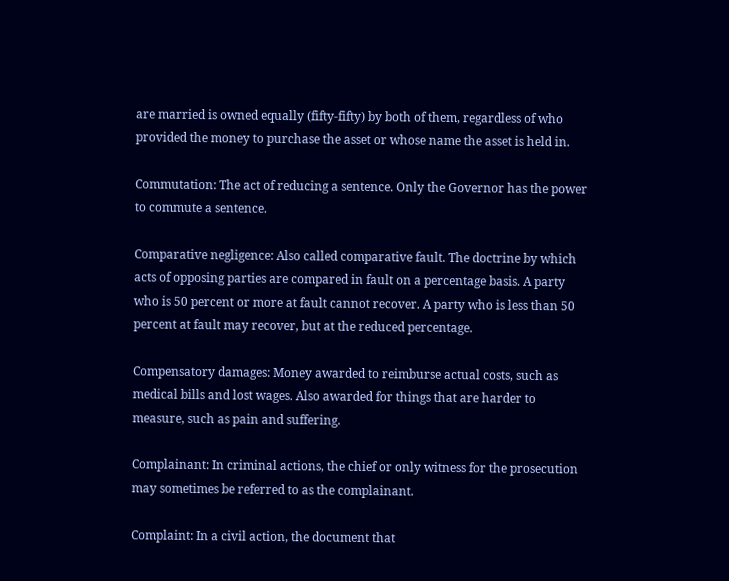are married is owned equally (fifty-fifty) by both of them, regardless of who provided the money to purchase the asset or whose name the asset is held in.

Commutation: The act of reducing a sentence. Only the Governor has the power to commute a sentence.

Comparative negligence: Also called comparative fault. The doctrine by which acts of opposing parties are compared in fault on a percentage basis. A party who is 50 percent or more at fault cannot recover. A party who is less than 50 percent at fault may recover, but at the reduced percentage.

Compensatory damages: Money awarded to reimburse actual costs, such as medical bills and lost wages. Also awarded for things that are harder to measure, such as pain and suffering.

Complainant: In criminal actions, the chief or only witness for the prosecution may sometimes be referred to as the complainant.

Complaint: In a civil action, the document that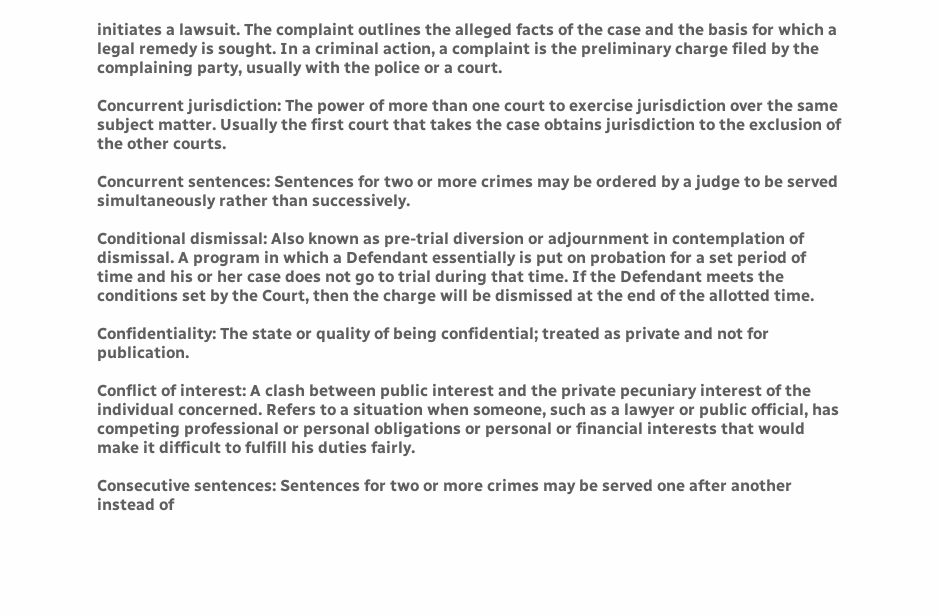initiates a lawsuit. The complaint outlines the alleged facts of the case and the basis for which a legal remedy is sought. In a criminal action, a complaint is the preliminary charge filed by the complaining party, usually with the police or a court.

Concurrent jurisdiction: The power of more than one court to exercise jurisdiction over the same subject matter. Usually the first court that takes the case obtains jurisdiction to the exclusion of the other courts.

Concurrent sentences: Sentences for two or more crimes may be ordered by a judge to be served simultaneously rather than successively.

Conditional dismissal: Also known as pre-trial diversion or adjournment in contemplation of dismissal. A program in which a Defendant essentially is put on probation for a set period of time and his or her case does not go to trial during that time. If the Defendant meets the conditions set by the Court, then the charge will be dismissed at the end of the allotted time.

Confidentiality: The state or quality of being confidential; treated as private and not for publication.

Conflict of interest: A clash between public interest and the private pecuniary interest of the individual concerned. Refers to a situation when someone, such as a lawyer or public official, has competing professional or personal obligations or personal or financial interests that would make it difficult to fulfill his duties fairly.

Consecutive sentences: Sentences for two or more crimes may be served one after another instead of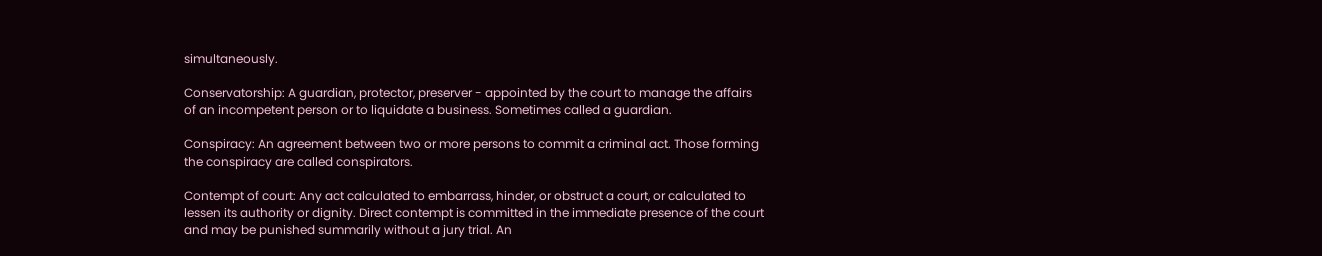simultaneously.

Conservatorship: A guardian, protector, preserver - appointed by the court to manage the affairs of an incompetent person or to liquidate a business. Sometimes called a guardian.

Conspiracy: An agreement between two or more persons to commit a criminal act. Those forming the conspiracy are called conspirators.

Contempt of court: Any act calculated to embarrass, hinder, or obstruct a court, or calculated to lessen its authority or dignity. Direct contempt is committed in the immediate presence of the court and may be punished summarily without a jury trial. An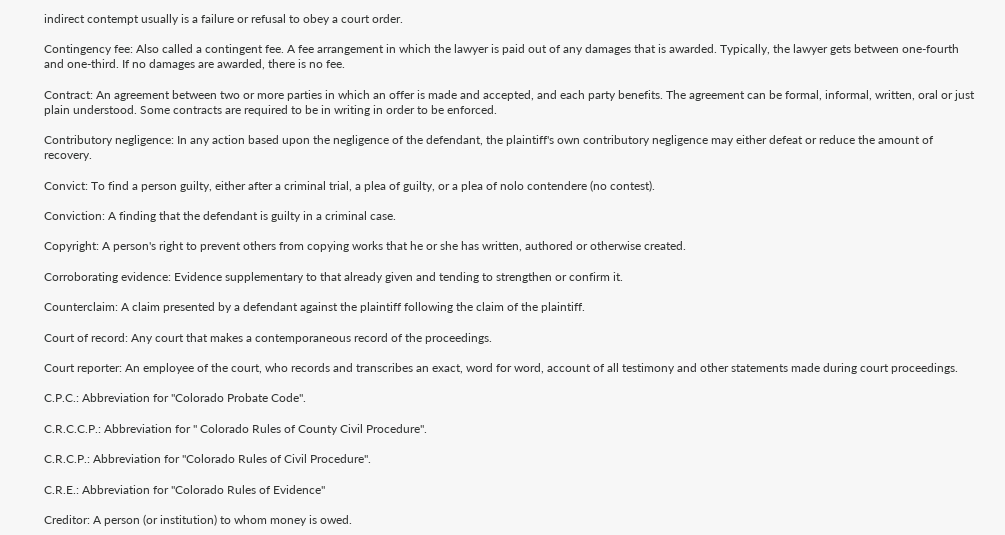indirect contempt usually is a failure or refusal to obey a court order.

Contingency fee: Also called a contingent fee. A fee arrangement in which the lawyer is paid out of any damages that is awarded. Typically, the lawyer gets between one-fourth and one-third. If no damages are awarded, there is no fee.

Contract: An agreement between two or more parties in which an offer is made and accepted, and each party benefits. The agreement can be formal, informal, written, oral or just plain understood. Some contracts are required to be in writing in order to be enforced.

Contributory negligence: In any action based upon the negligence of the defendant, the plaintiff's own contributory negligence may either defeat or reduce the amount of recovery.

Convict: To find a person guilty, either after a criminal trial, a plea of guilty, or a plea of nolo contendere (no contest).

Conviction: A finding that the defendant is guilty in a criminal case.

Copyright: A person's right to prevent others from copying works that he or she has written, authored or otherwise created.

Corroborating evidence: Evidence supplementary to that already given and tending to strengthen or confirm it.

Counterclaim: A claim presented by a defendant against the plaintiff following the claim of the plaintiff.

Court of record: Any court that makes a contemporaneous record of the proceedings.

Court reporter: An employee of the court, who records and transcribes an exact, word for word, account of all testimony and other statements made during court proceedings.

C.P.C.: Abbreviation for "Colorado Probate Code".

C.R.C.C.P.: Abbreviation for " Colorado Rules of County Civil Procedure".

C.R.C.P.: Abbreviation for "Colorado Rules of Civil Procedure".

C.R.E.: Abbreviation for "Colorado Rules of Evidence"

Creditor: A person (or institution) to whom money is owed.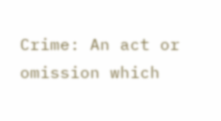Crime: An act or omission which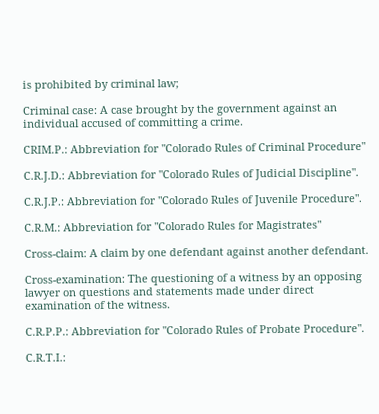is prohibited by criminal law;

Criminal case: A case brought by the government against an individual accused of committing a crime.

CRIM.P.: Abbreviation for "Colorado Rules of Criminal Procedure"

C.R.J.D.: Abbreviation for "Colorado Rules of Judicial Discipline".

C.R.J.P.: Abbreviation for "Colorado Rules of Juvenile Procedure".

C.R.M.: Abbreviation for "Colorado Rules for Magistrates"

Cross-claim: A claim by one defendant against another defendant.

Cross-examination: The questioning of a witness by an opposing lawyer on questions and statements made under direct examination of the witness.

C.R.P.P.: Abbreviation for "Colorado Rules of Probate Procedure".

C.R.T.I.: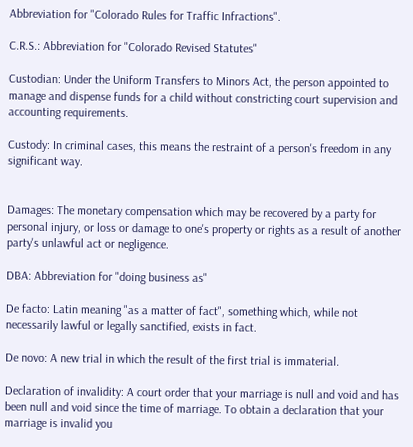Abbreviation for "Colorado Rules for Traffic Infractions".

C.R.S.: Abbreviation for "Colorado Revised Statutes"

Custodian: Under the Uniform Transfers to Minors Act, the person appointed to manage and dispense funds for a child without constricting court supervision and accounting requirements.

Custody: In criminal cases, this means the restraint of a person's freedom in any significant way.


Damages: The monetary compensation which may be recovered by a party for personal injury, or loss or damage to one's property or rights as a result of another party's unlawful act or negligence.

DBA: Abbreviation for "doing business as"

De facto: Latin meaning "as a matter of fact", something which, while not necessarily lawful or legally sanctified, exists in fact.

De novo: A new trial in which the result of the first trial is immaterial.

Declaration of invalidity: A court order that your marriage is null and void and has been null and void since the time of marriage. To obtain a declaration that your marriage is invalid you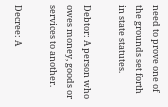need to prove one of the grounds set forth in state statutes.

Debtor: A person who owes money, goods or services to another.

Decree: A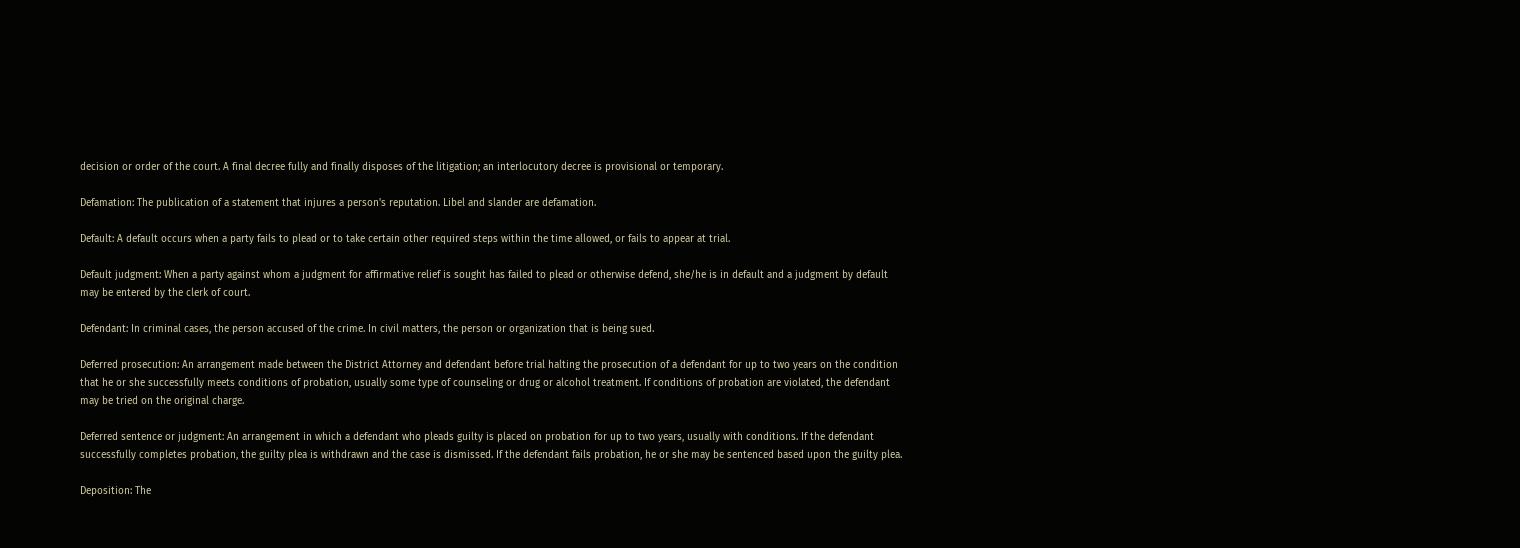decision or order of the court. A final decree fully and finally disposes of the litigation; an interlocutory decree is provisional or temporary.

Defamation: The publication of a statement that injures a person's reputation. Libel and slander are defamation.

Default: A default occurs when a party fails to plead or to take certain other required steps within the time allowed, or fails to appear at trial.

Default judgment: When a party against whom a judgment for affirmative relief is sought has failed to plead or otherwise defend, she/he is in default and a judgment by default may be entered by the clerk of court.

Defendant: In criminal cases, the person accused of the crime. In civil matters, the person or organization that is being sued.

Deferred prosecution: An arrangement made between the District Attorney and defendant before trial halting the prosecution of a defendant for up to two years on the condition that he or she successfully meets conditions of probation, usually some type of counseling or drug or alcohol treatment. If conditions of probation are violated, the defendant may be tried on the original charge.

Deferred sentence or judgment: An arrangement in which a defendant who pleads guilty is placed on probation for up to two years, usually with conditions. If the defendant successfully completes probation, the guilty plea is withdrawn and the case is dismissed. If the defendant fails probation, he or she may be sentenced based upon the guilty plea.

Deposition: The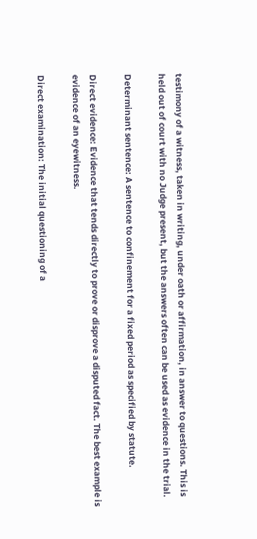testimony of a witness, taken in writing, under oath or affirmation, in answer to questions. This is held out of court with no Judge present, but the answers often can be used as evidence in the trial.

Determinant sentence: A sentence to confinement for a fixed period as specified by statute.

Direct evidence: Evidence that tends directly to prove or disprove a disputed fact. The best example is evidence of an eyewitness.

Direct examination: The initial questioning of a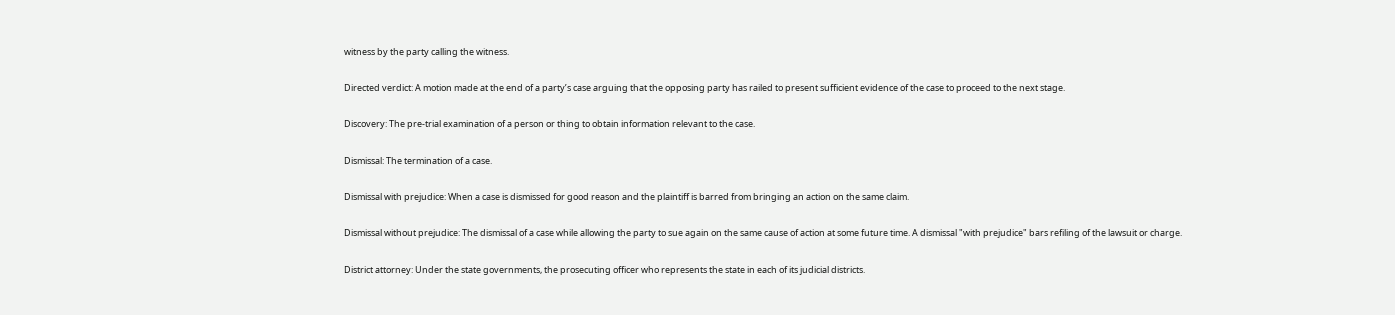witness by the party calling the witness.

Directed verdict: A motion made at the end of a party’s case arguing that the opposing party has railed to present sufficient evidence of the case to proceed to the next stage.

Discovery: The pre-trial examination of a person or thing to obtain information relevant to the case.

Dismissal: The termination of a case.

Dismissal with prejudice: When a case is dismissed for good reason and the plaintiff is barred from bringing an action on the same claim.

Dismissal without prejudice: The dismissal of a case while allowing the party to sue again on the same cause of action at some future time. A dismissal "with prejudice" bars refiling of the lawsuit or charge.

District attorney: Under the state governments, the prosecuting officer who represents the state in each of its judicial districts.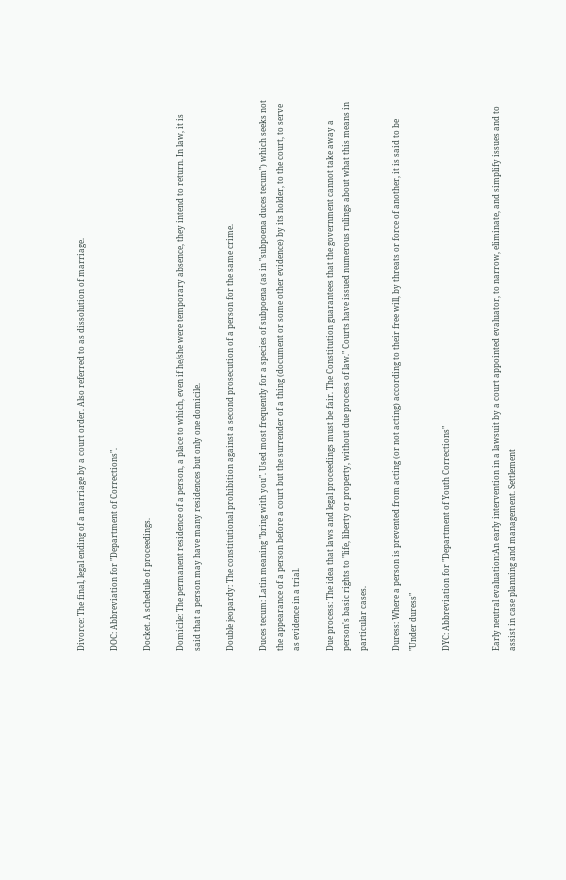Divorce: The final, legal ending of a marriage by a court order. Also referred to as dissolution of marriage.

DOC: Abbreviation for "Department of Corrections".

Docket. A schedule of proceedings.

Domicile: The permanent residence of a person, a place to which, even if he/she were temporary absence, they intend to return. In law, it is said that a person may have many residences but only one domicile.

Double jeopardy: The constitutional prohibition against a second prosecution of a person for the same crime.

Duces tecum: Latin meaning "bring with you". Used most frequently for a species of subpoena (as in "subpoena duces tecum") which seeks not the appearance of a person before a court but the surrender of a thing (document or some other evidence) by its holder, to the court, to serve as evidence in a trial.

Due process: The idea that laws and legal proceedings must be fair. The Constitution guarantees that the government cannot take away a person's basic rights to "life, liberty or property, without due process of law." Courts have issued numerous rulings about what this means in particular cases.

Duress: Where a person is prevented from acting (or not acting) according to their free will, by threats or force of another, it is said to be "Under duress"

DYC: Abbreviation for "Department of Youth Corrections"


Early neutral evaluation:An early intervention in a lawsuit by a court appointed evaluator, to narrow, eliminate, and simplify issues and to assist in case planning and management. Settlement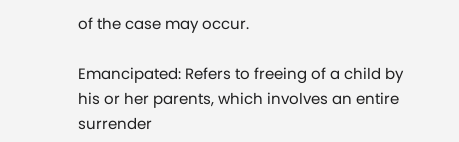of the case may occur.

Emancipated: Refers to freeing of a child by his or her parents, which involves an entire surrender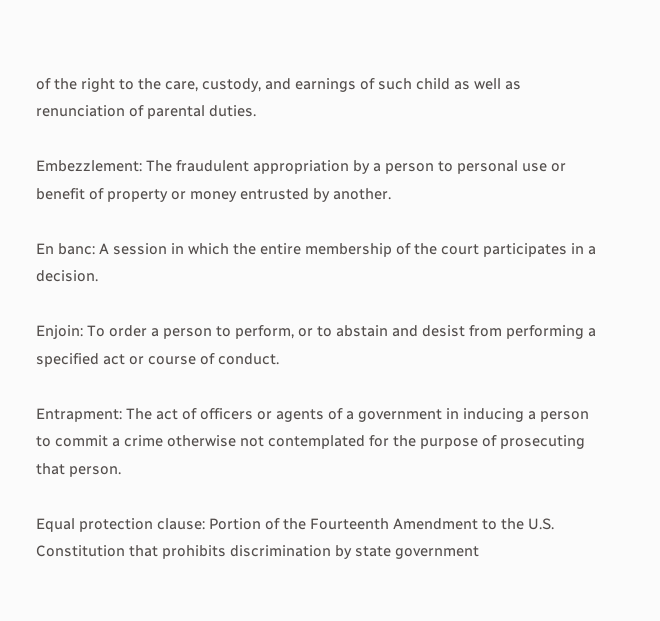of the right to the care, custody, and earnings of such child as well as renunciation of parental duties.

Embezzlement: The fraudulent appropriation by a person to personal use or benefit of property or money entrusted by another.

En banc: A session in which the entire membership of the court participates in a decision.

Enjoin: To order a person to perform, or to abstain and desist from performing a specified act or course of conduct.

Entrapment: The act of officers or agents of a government in inducing a person to commit a crime otherwise not contemplated for the purpose of prosecuting that person.

Equal protection clause: Portion of the Fourteenth Amendment to the U.S. Constitution that prohibits discrimination by state government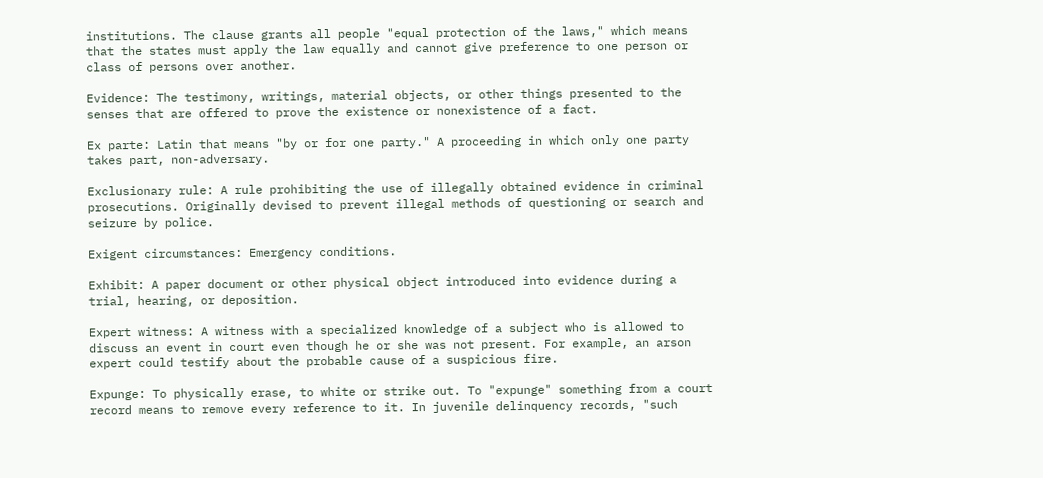institutions. The clause grants all people "equal protection of the laws," which means that the states must apply the law equally and cannot give preference to one person or class of persons over another.

Evidence: The testimony, writings, material objects, or other things presented to the senses that are offered to prove the existence or nonexistence of a fact.

Ex parte: Latin that means "by or for one party." A proceeding in which only one party takes part, non-adversary.

Exclusionary rule: A rule prohibiting the use of illegally obtained evidence in criminal prosecutions. Originally devised to prevent illegal methods of questioning or search and seizure by police.

Exigent circumstances: Emergency conditions.

Exhibit: A paper document or other physical object introduced into evidence during a trial, hearing, or deposition.

Expert witness: A witness with a specialized knowledge of a subject who is allowed to discuss an event in court even though he or she was not present. For example, an arson expert could testify about the probable cause of a suspicious fire.

Expunge: To physically erase, to white or strike out. To "expunge" something from a court record means to remove every reference to it. In juvenile delinquency records, "such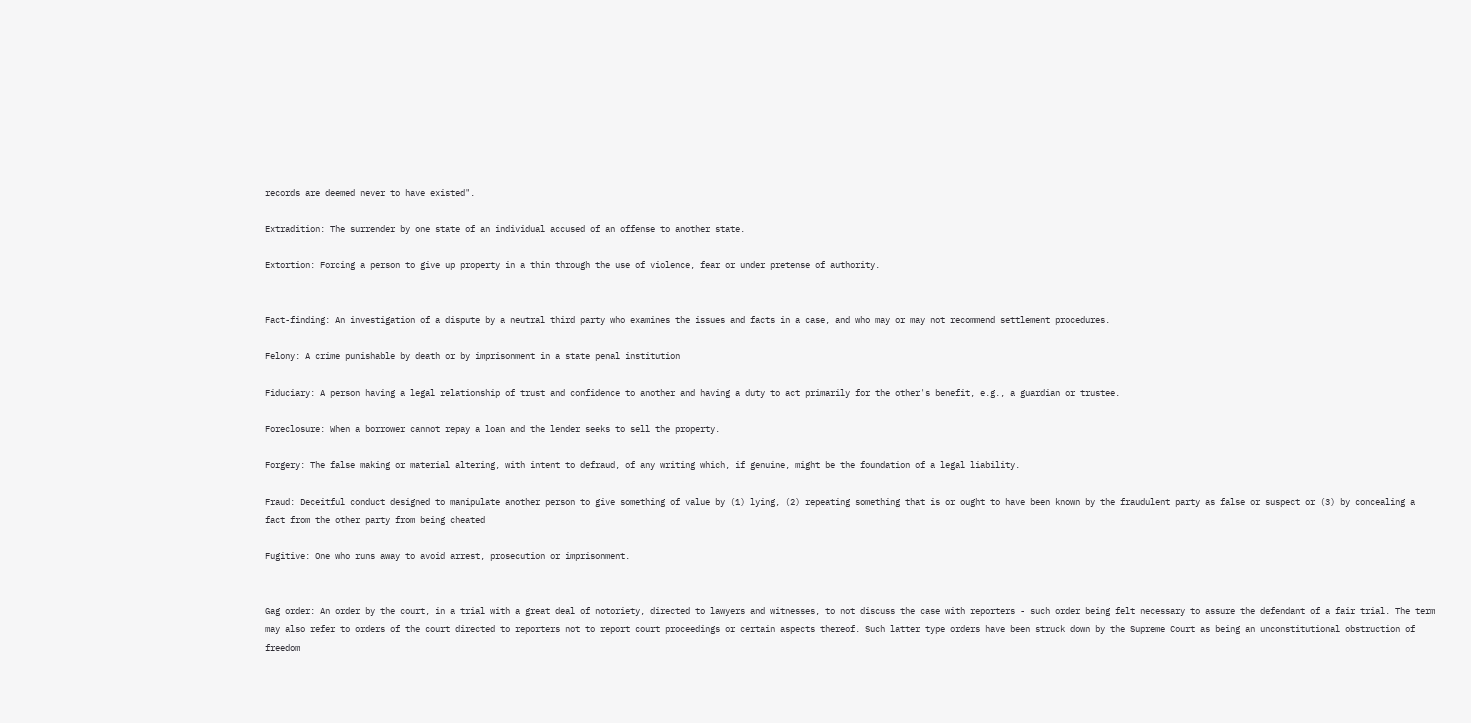records are deemed never to have existed".

Extradition: The surrender by one state of an individual accused of an offense to another state.

Extortion: Forcing a person to give up property in a thin through the use of violence, fear or under pretense of authority.


Fact-finding: An investigation of a dispute by a neutral third party who examines the issues and facts in a case, and who may or may not recommend settlement procedures.

Felony: A crime punishable by death or by imprisonment in a state penal institution

Fiduciary: A person having a legal relationship of trust and confidence to another and having a duty to act primarily for the other's benefit, e.g., a guardian or trustee.

Foreclosure: When a borrower cannot repay a loan and the lender seeks to sell the property.

Forgery: The false making or material altering, with intent to defraud, of any writing which, if genuine, might be the foundation of a legal liability.

Fraud: Deceitful conduct designed to manipulate another person to give something of value by (1) lying, (2) repeating something that is or ought to have been known by the fraudulent party as false or suspect or (3) by concealing a fact from the other party from being cheated

Fugitive: One who runs away to avoid arrest, prosecution or imprisonment.


Gag order: An order by the court, in a trial with a great deal of notoriety, directed to lawyers and witnesses, to not discuss the case with reporters - such order being felt necessary to assure the defendant of a fair trial. The term may also refer to orders of the court directed to reporters not to report court proceedings or certain aspects thereof. Such latter type orders have been struck down by the Supreme Court as being an unconstitutional obstruction of freedom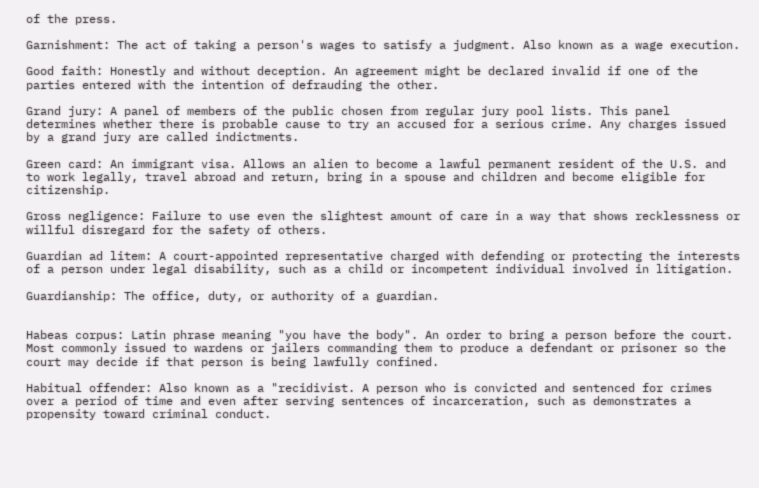of the press.

Garnishment: The act of taking a person's wages to satisfy a judgment. Also known as a wage execution.

Good faith: Honestly and without deception. An agreement might be declared invalid if one of the parties entered with the intention of defrauding the other.

Grand jury: A panel of members of the public chosen from regular jury pool lists. This panel determines whether there is probable cause to try an accused for a serious crime. Any charges issued by a grand jury are called indictments.

Green card: An immigrant visa. Allows an alien to become a lawful permanent resident of the U.S. and to work legally, travel abroad and return, bring in a spouse and children and become eligible for citizenship.

Gross negligence: Failure to use even the slightest amount of care in a way that shows recklessness or willful disregard for the safety of others.

Guardian ad litem: A court-appointed representative charged with defending or protecting the interests of a person under legal disability, such as a child or incompetent individual involved in litigation.

Guardianship: The office, duty, or authority of a guardian.


Habeas corpus: Latin phrase meaning "you have the body". An order to bring a person before the court. Most commonly issued to wardens or jailers commanding them to produce a defendant or prisoner so the court may decide if that person is being lawfully confined.

Habitual offender: Also known as a "recidivist. A person who is convicted and sentenced for crimes over a period of time and even after serving sentences of incarceration, such as demonstrates a propensity toward criminal conduct.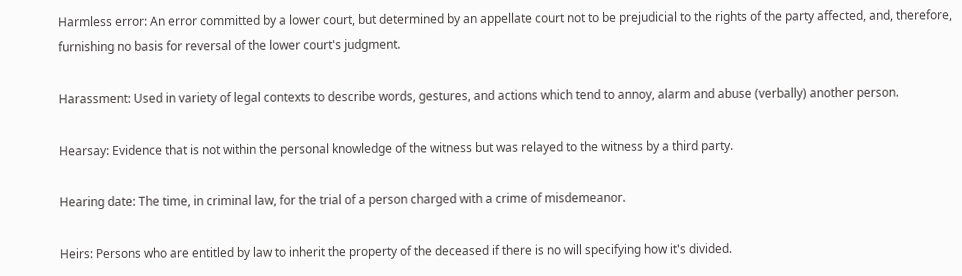Harmless error: An error committed by a lower court, but determined by an appellate court not to be prejudicial to the rights of the party affected, and, therefore, furnishing no basis for reversal of the lower court's judgment.

Harassment: Used in variety of legal contexts to describe words, gestures, and actions which tend to annoy, alarm and abuse (verbally) another person.

Hearsay: Evidence that is not within the personal knowledge of the witness but was relayed to the witness by a third party.

Hearing date: The time, in criminal law, for the trial of a person charged with a crime of misdemeanor.

Heirs: Persons who are entitled by law to inherit the property of the deceased if there is no will specifying how it's divided.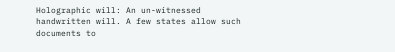Holographic will: An un-witnessed handwritten will. A few states allow such documents to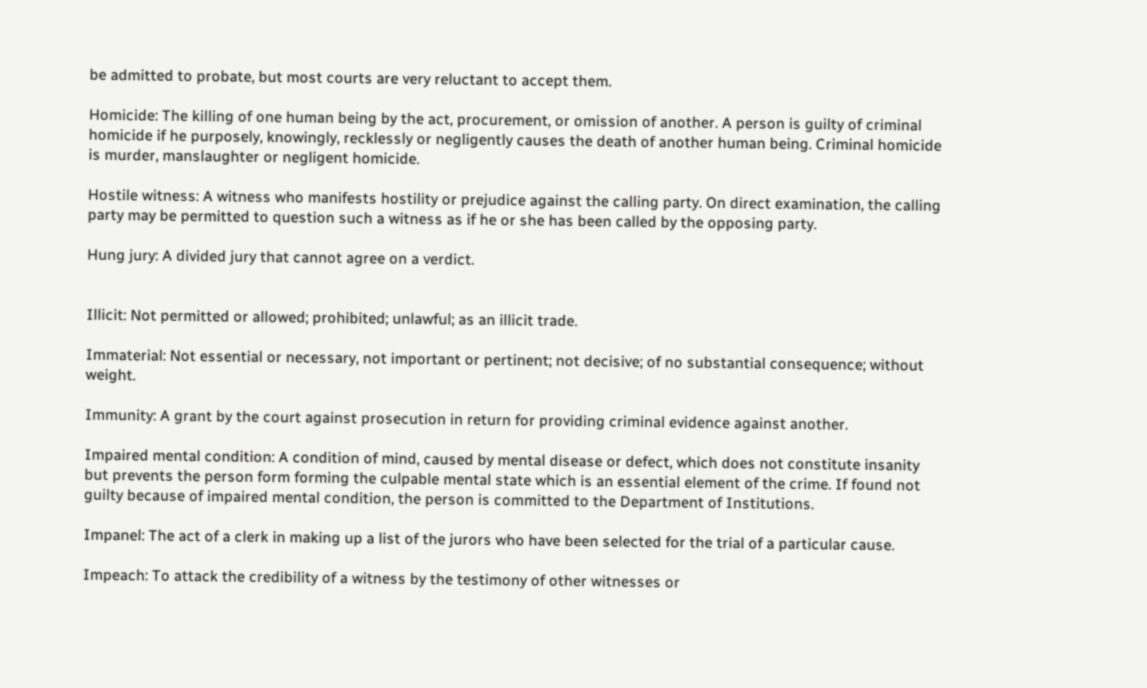be admitted to probate, but most courts are very reluctant to accept them.

Homicide: The killing of one human being by the act, procurement, or omission of another. A person is guilty of criminal homicide if he purposely, knowingly, recklessly or negligently causes the death of another human being. Criminal homicide is murder, manslaughter or negligent homicide.

Hostile witness: A witness who manifests hostility or prejudice against the calling party. On direct examination, the calling party may be permitted to question such a witness as if he or she has been called by the opposing party.

Hung jury: A divided jury that cannot agree on a verdict.


Illicit: Not permitted or allowed; prohibited; unlawful; as an illicit trade.

Immaterial: Not essential or necessary, not important or pertinent; not decisive; of no substantial consequence; without weight.

Immunity: A grant by the court against prosecution in return for providing criminal evidence against another.

Impaired mental condition: A condition of mind, caused by mental disease or defect, which does not constitute insanity but prevents the person form forming the culpable mental state which is an essential element of the crime. If found not guilty because of impaired mental condition, the person is committed to the Department of Institutions.

Impanel: The act of a clerk in making up a list of the jurors who have been selected for the trial of a particular cause.

Impeach: To attack the credibility of a witness by the testimony of other witnesses or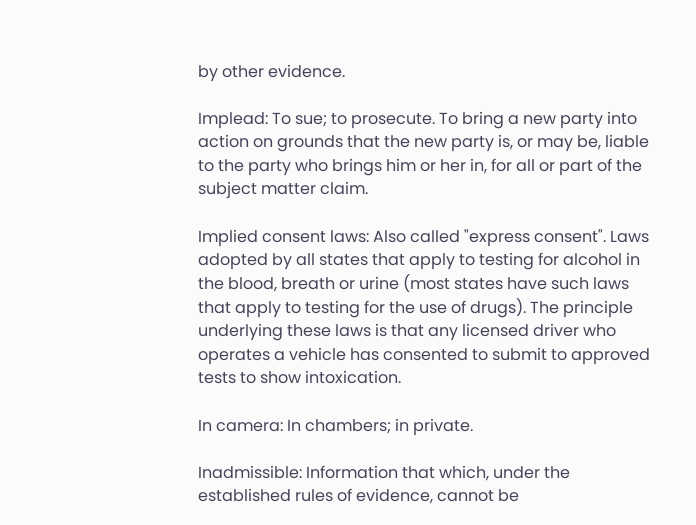by other evidence.

Implead: To sue; to prosecute. To bring a new party into action on grounds that the new party is, or may be, liable to the party who brings him or her in, for all or part of the subject matter claim.

Implied consent laws: Also called "express consent". Laws adopted by all states that apply to testing for alcohol in the blood, breath or urine (most states have such laws that apply to testing for the use of drugs). The principle underlying these laws is that any licensed driver who operates a vehicle has consented to submit to approved tests to show intoxication.

In camera: In chambers; in private.

Inadmissible: Information that which, under the established rules of evidence, cannot be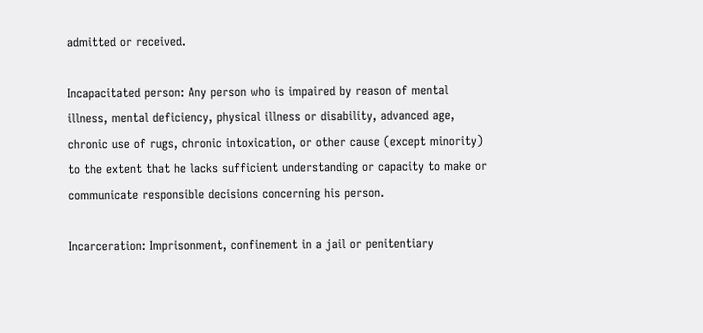admitted or received.

Incapacitated person: Any person who is impaired by reason of mental illness, mental deficiency, physical illness or disability, advanced age, chronic use of rugs, chronic intoxication, or other cause (except minority) to the extent that he lacks sufficient understanding or capacity to make or communicate responsible decisions concerning his person.

Incarceration: Imprisonment, confinement in a jail or penitentiary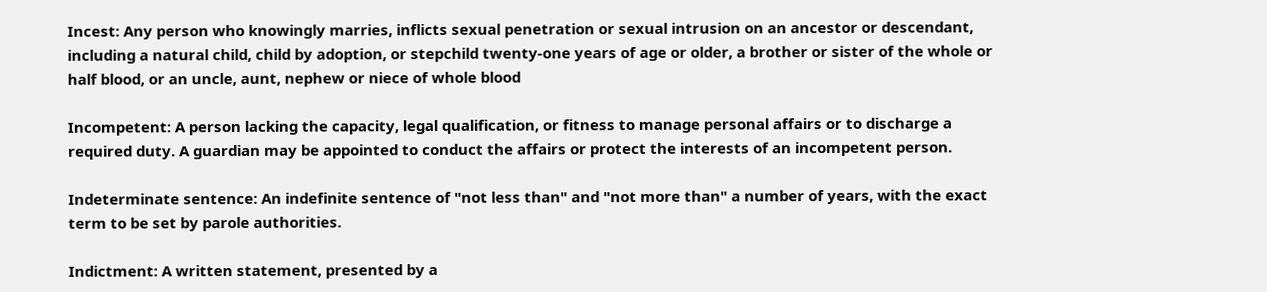Incest: Any person who knowingly marries, inflicts sexual penetration or sexual intrusion on an ancestor or descendant, including a natural child, child by adoption, or stepchild twenty-one years of age or older, a brother or sister of the whole or half blood, or an uncle, aunt, nephew or niece of whole blood

Incompetent: A person lacking the capacity, legal qualification, or fitness to manage personal affairs or to discharge a required duty. A guardian may be appointed to conduct the affairs or protect the interests of an incompetent person.

Indeterminate sentence: An indefinite sentence of "not less than" and "not more than" a number of years, with the exact term to be set by parole authorities.

Indictment: A written statement, presented by a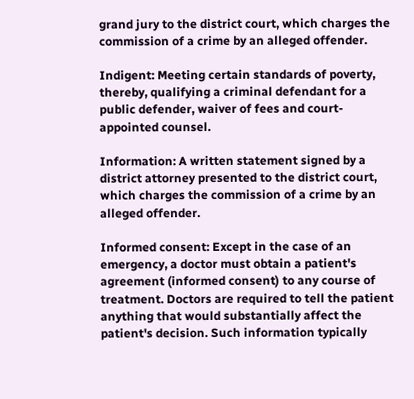grand jury to the district court, which charges the commission of a crime by an alleged offender.

Indigent: Meeting certain standards of poverty, thereby, qualifying a criminal defendant for a public defender, waiver of fees and court-appointed counsel.

Information: A written statement signed by a district attorney presented to the district court, which charges the commission of a crime by an alleged offender.

Informed consent: Except in the case of an emergency, a doctor must obtain a patient's agreement (informed consent) to any course of treatment. Doctors are required to tell the patient anything that would substantially affect the patient's decision. Such information typically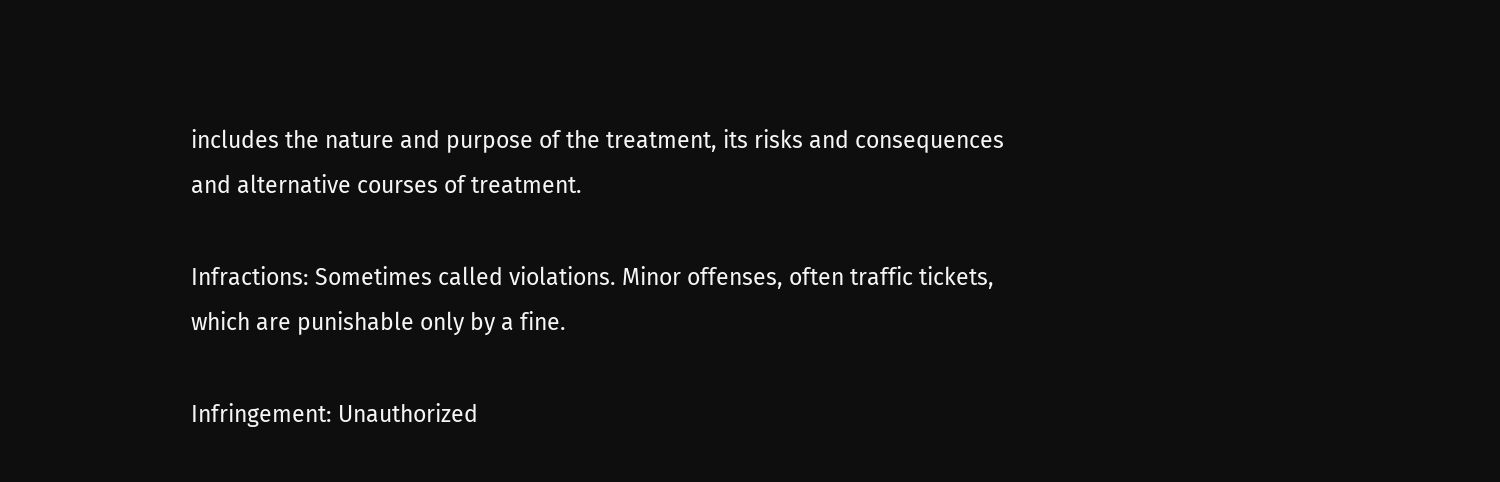includes the nature and purpose of the treatment, its risks and consequences and alternative courses of treatment.

Infractions: Sometimes called violations. Minor offenses, often traffic tickets, which are punishable only by a fine.

Infringement: Unauthorized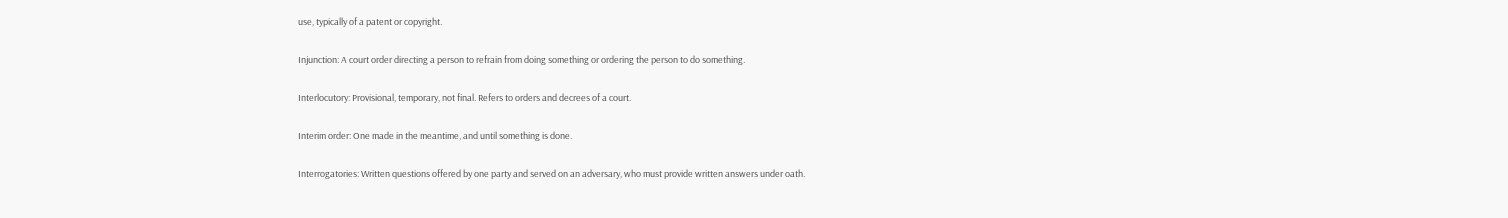use, typically of a patent or copyright.

Injunction: A court order directing a person to refrain from doing something or ordering the person to do something.

Interlocutory: Provisional, temporary, not final. Refers to orders and decrees of a court.

Interim order: One made in the meantime, and until something is done.

Interrogatories: Written questions offered by one party and served on an adversary, who must provide written answers under oath.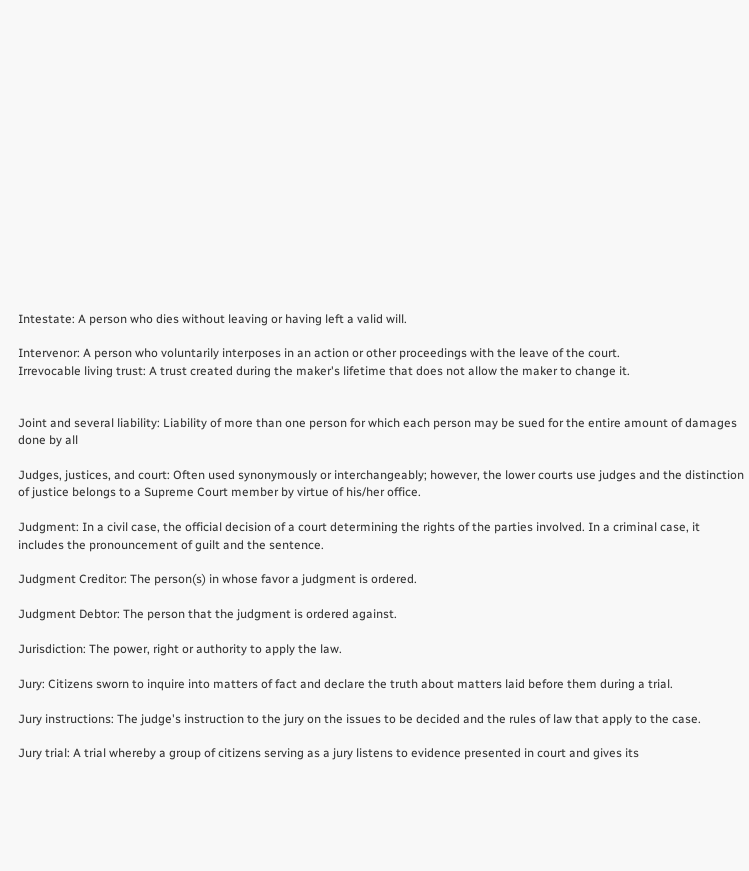Intestate: A person who dies without leaving or having left a valid will.

Intervenor: A person who voluntarily interposes in an action or other proceedings with the leave of the court.
Irrevocable living trust: A trust created during the maker's lifetime that does not allow the maker to change it.


Joint and several liability: Liability of more than one person for which each person may be sued for the entire amount of damages done by all

Judges, justices, and court: Often used synonymously or interchangeably; however, the lower courts use judges and the distinction of justice belongs to a Supreme Court member by virtue of his/her office.

Judgment: In a civil case, the official decision of a court determining the rights of the parties involved. In a criminal case, it includes the pronouncement of guilt and the sentence.

Judgment Creditor: The person(s) in whose favor a judgment is ordered.

Judgment Debtor: The person that the judgment is ordered against.

Jurisdiction: The power, right or authority to apply the law.

Jury: Citizens sworn to inquire into matters of fact and declare the truth about matters laid before them during a trial.

Jury instructions: The judge's instruction to the jury on the issues to be decided and the rules of law that apply to the case.

Jury trial: A trial whereby a group of citizens serving as a jury listens to evidence presented in court and gives its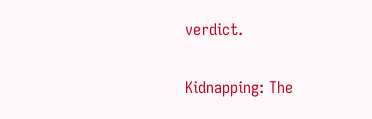verdict.


Kidnapping: The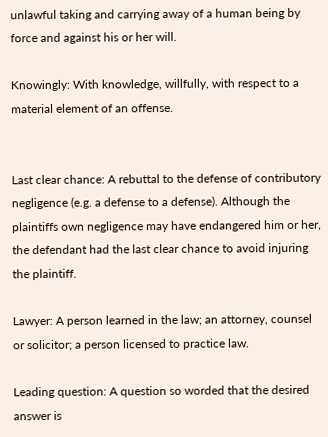unlawful taking and carrying away of a human being by force and against his or her will.

Knowingly: With knowledge, willfully, with respect to a material element of an offense.


Last clear chance: A rebuttal to the defense of contributory negligence (e.g. a defense to a defense). Although the plaintiffs own negligence may have endangered him or her, the defendant had the last clear chance to avoid injuring the plaintiff.

Lawyer: A person learned in the law; an attorney, counsel or solicitor; a person licensed to practice law.

Leading question: A question so worded that the desired answer is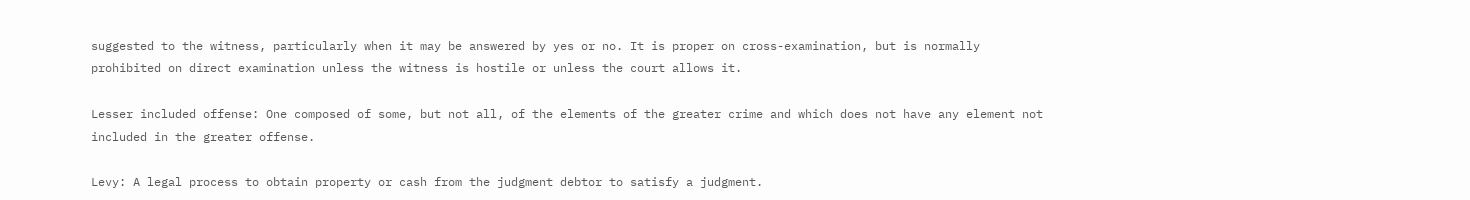suggested to the witness, particularly when it may be answered by yes or no. It is proper on cross-examination, but is normally prohibited on direct examination unless the witness is hostile or unless the court allows it.

Lesser included offense: One composed of some, but not all, of the elements of the greater crime and which does not have any element not included in the greater offense.

Levy: A legal process to obtain property or cash from the judgment debtor to satisfy a judgment.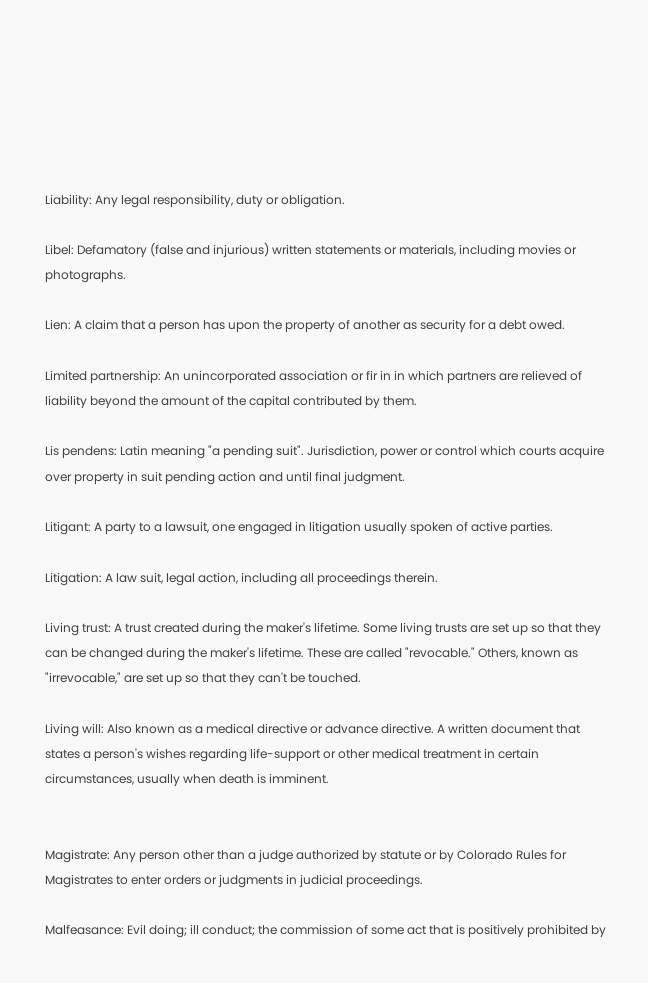Liability: Any legal responsibility, duty or obligation.

Libel: Defamatory (false and injurious) written statements or materials, including movies or photographs.

Lien: A claim that a person has upon the property of another as security for a debt owed.

Limited partnership: An unincorporated association or fir in in which partners are relieved of liability beyond the amount of the capital contributed by them.

Lis pendens: Latin meaning "a pending suit". Jurisdiction, power or control which courts acquire over property in suit pending action and until final judgment.

Litigant: A party to a lawsuit, one engaged in litigation usually spoken of active parties.

Litigation: A law suit, legal action, including all proceedings therein.

Living trust: A trust created during the maker's lifetime. Some living trusts are set up so that they can be changed during the maker's lifetime. These are called "revocable." Others, known as "irrevocable," are set up so that they can't be touched.

Living will: Also known as a medical directive or advance directive. A written document that states a person's wishes regarding life-support or other medical treatment in certain circumstances, usually when death is imminent.


Magistrate: Any person other than a judge authorized by statute or by Colorado Rules for Magistrates to enter orders or judgments in judicial proceedings.

Malfeasance: Evil doing; ill conduct; the commission of some act that is positively prohibited by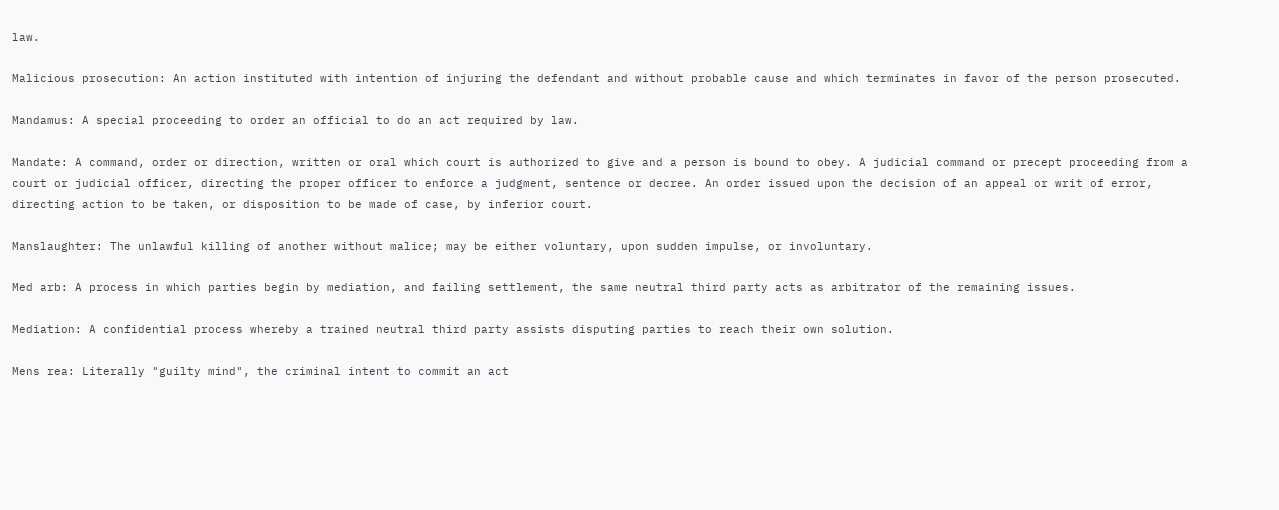law.

Malicious prosecution: An action instituted with intention of injuring the defendant and without probable cause and which terminates in favor of the person prosecuted.

Mandamus: A special proceeding to order an official to do an act required by law.

Mandate: A command, order or direction, written or oral which court is authorized to give and a person is bound to obey. A judicial command or precept proceeding from a court or judicial officer, directing the proper officer to enforce a judgment, sentence or decree. An order issued upon the decision of an appeal or writ of error, directing action to be taken, or disposition to be made of case, by inferior court.

Manslaughter: The unlawful killing of another without malice; may be either voluntary, upon sudden impulse, or involuntary.

Med arb: A process in which parties begin by mediation, and failing settlement, the same neutral third party acts as arbitrator of the remaining issues.

Mediation: A confidential process whereby a trained neutral third party assists disputing parties to reach their own solution.

Mens rea: Literally "guilty mind", the criminal intent to commit an act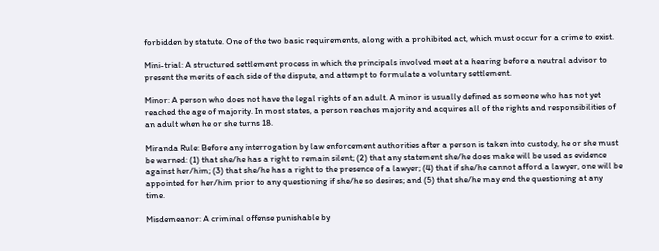forbidden by statute. One of the two basic requirements, along with a prohibited act, which must occur for a crime to exist.

Mini-trial: A structured settlement process in which the principals involved meet at a hearing before a neutral advisor to present the merits of each side of the dispute, and attempt to formulate a voluntary settlement.

Minor: A person who does not have the legal rights of an adult. A minor is usually defined as someone who has not yet reached the age of majority. In most states, a person reaches majority and acquires all of the rights and responsibilities of an adult when he or she turns 18.

Miranda Rule: Before any interrogation by law enforcement authorities after a person is taken into custody, he or she must be warned: (1) that she/he has a right to remain silent; (2) that any statement she/he does make will be used as evidence against her/him; (3) that she/he has a right to the presence of a lawyer; (4) that if she/he cannot afford a lawyer, one will be appointed for her/him prior to any questioning if she/he so desires; and (5) that she/he may end the questioning at any time.

Misdemeanor: A criminal offense punishable by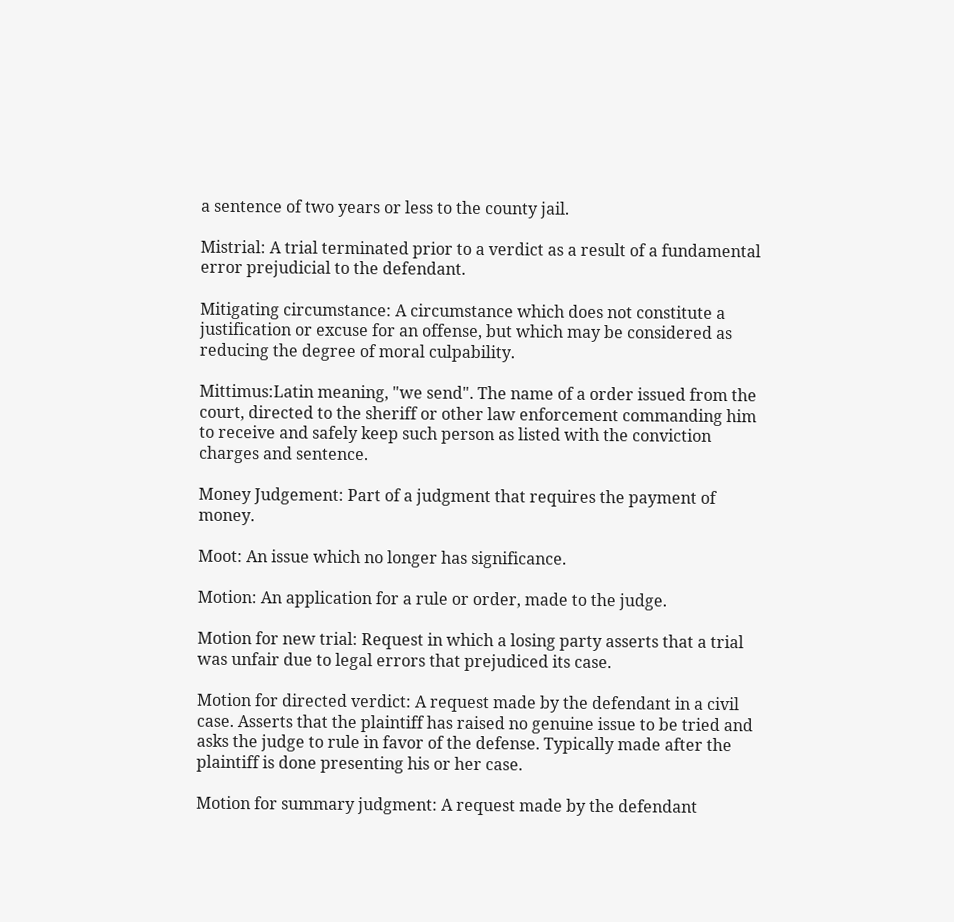a sentence of two years or less to the county jail.

Mistrial: A trial terminated prior to a verdict as a result of a fundamental error prejudicial to the defendant.

Mitigating circumstance: A circumstance which does not constitute a justification or excuse for an offense, but which may be considered as reducing the degree of moral culpability.

Mittimus:Latin meaning, "we send". The name of a order issued from the court, directed to the sheriff or other law enforcement commanding him to receive and safely keep such person as listed with the conviction charges and sentence.

Money Judgement: Part of a judgment that requires the payment of money.

Moot: An issue which no longer has significance.

Motion: An application for a rule or order, made to the judge.

Motion for new trial: Request in which a losing party asserts that a trial was unfair due to legal errors that prejudiced its case.

Motion for directed verdict: A request made by the defendant in a civil case. Asserts that the plaintiff has raised no genuine issue to be tried and asks the judge to rule in favor of the defense. Typically made after the plaintiff is done presenting his or her case.

Motion for summary judgment: A request made by the defendant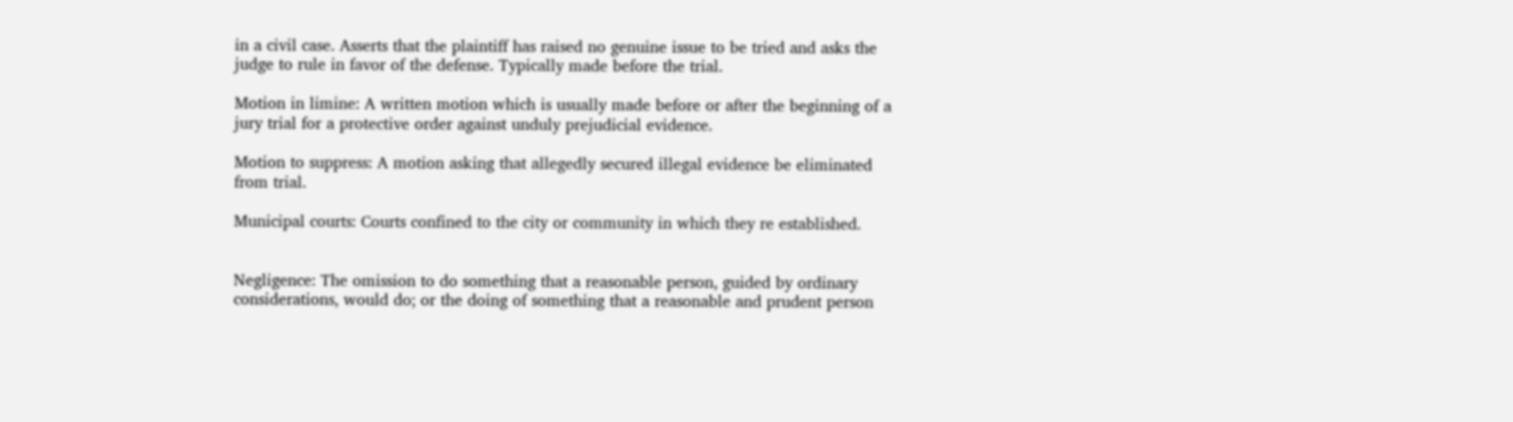in a civil case. Asserts that the plaintiff has raised no genuine issue to be tried and asks the judge to rule in favor of the defense. Typically made before the trial.

Motion in limine: A written motion which is usually made before or after the beginning of a jury trial for a protective order against unduly prejudicial evidence.

Motion to suppress: A motion asking that allegedly secured illegal evidence be eliminated from trial.

Municipal courts: Courts confined to the city or community in which they re established.


Negligence: The omission to do something that a reasonable person, guided by ordinary considerations, would do; or the doing of something that a reasonable and prudent person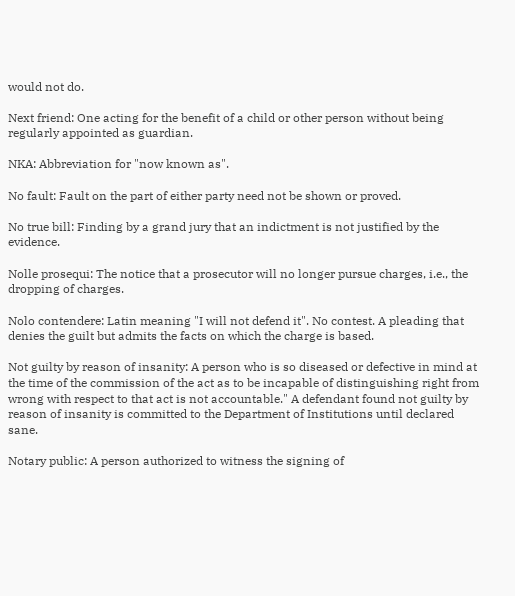would not do.

Next friend: One acting for the benefit of a child or other person without being regularly appointed as guardian.

NKA: Abbreviation for "now known as".

No fault: Fault on the part of either party need not be shown or proved.

No true bill: Finding by a grand jury that an indictment is not justified by the evidence.

Nolle prosequi: The notice that a prosecutor will no longer pursue charges, i.e., the dropping of charges.

Nolo contendere: Latin meaning "I will not defend it". No contest. A pleading that denies the guilt but admits the facts on which the charge is based.

Not guilty by reason of insanity: A person who is so diseased or defective in mind at the time of the commission of the act as to be incapable of distinguishing right from wrong with respect to that act is not accountable." A defendant found not guilty by reason of insanity is committed to the Department of Institutions until declared sane.

Notary public: A person authorized to witness the signing of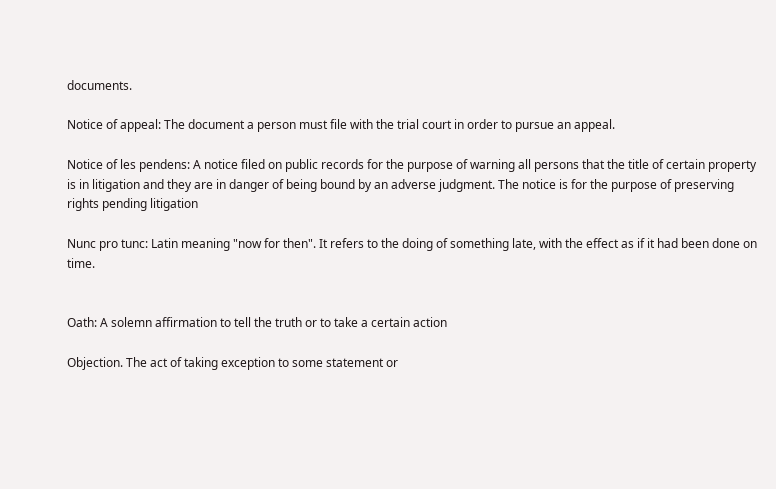documents.

Notice of appeal: The document a person must file with the trial court in order to pursue an appeal.

Notice of les pendens: A notice filed on public records for the purpose of warning all persons that the title of certain property is in litigation and they are in danger of being bound by an adverse judgment. The notice is for the purpose of preserving rights pending litigation

Nunc pro tunc: Latin meaning "now for then". It refers to the doing of something late, with the effect as if it had been done on time.


Oath: A solemn affirmation to tell the truth or to take a certain action

Objection. The act of taking exception to some statement or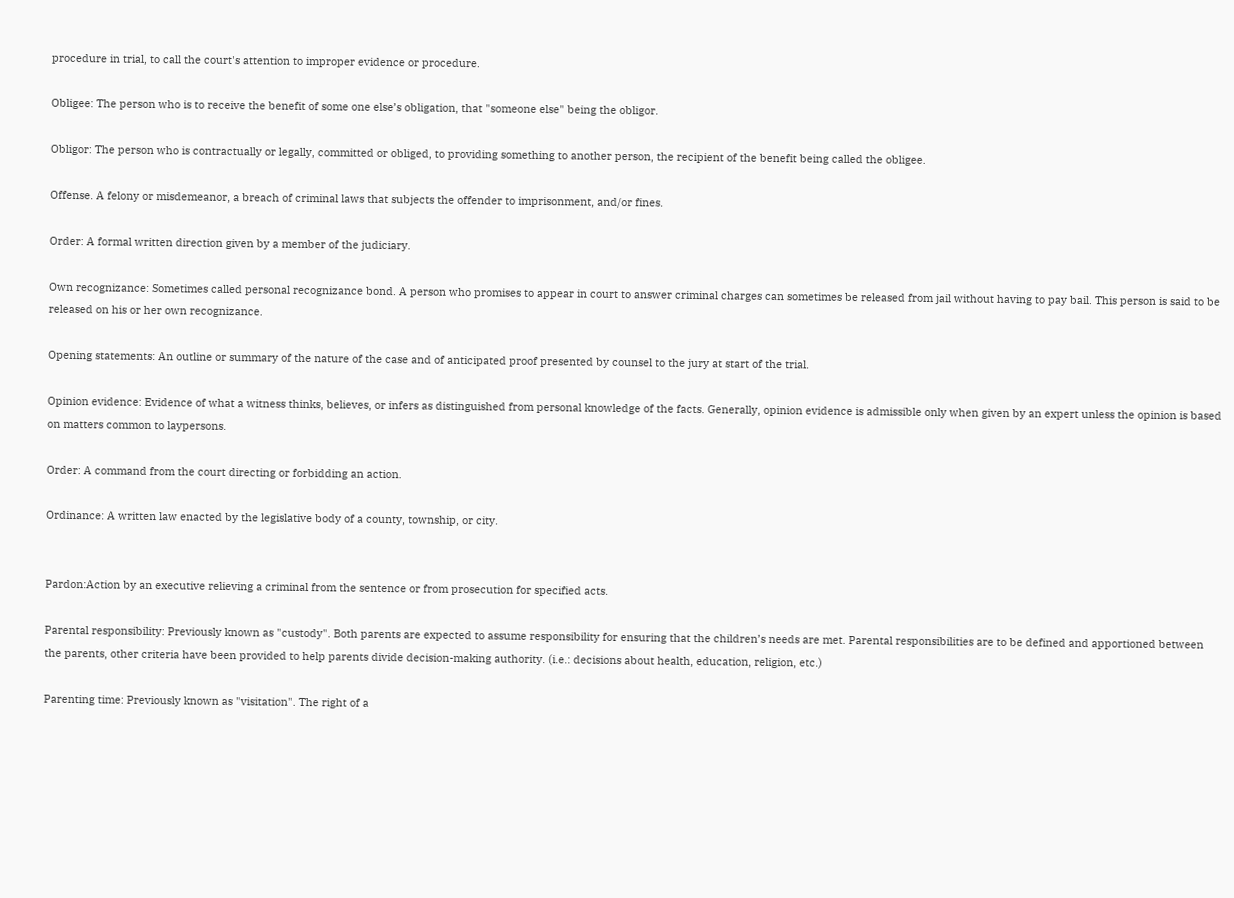procedure in trial, to call the court's attention to improper evidence or procedure.

Obligee: The person who is to receive the benefit of some one else’s obligation, that "someone else" being the obligor.

Obligor: The person who is contractually or legally, committed or obliged, to providing something to another person, the recipient of the benefit being called the obligee.

Offense. A felony or misdemeanor, a breach of criminal laws that subjects the offender to imprisonment, and/or fines.

Order: A formal written direction given by a member of the judiciary.

Own recognizance: Sometimes called personal recognizance bond. A person who promises to appear in court to answer criminal charges can sometimes be released from jail without having to pay bail. This person is said to be released on his or her own recognizance.

Opening statements: An outline or summary of the nature of the case and of anticipated proof presented by counsel to the jury at start of the trial.

Opinion evidence: Evidence of what a witness thinks, believes, or infers as distinguished from personal knowledge of the facts. Generally, opinion evidence is admissible only when given by an expert unless the opinion is based on matters common to laypersons.

Order: A command from the court directing or forbidding an action.

Ordinance: A written law enacted by the legislative body of a county, township, or city.


Pardon:Action by an executive relieving a criminal from the sentence or from prosecution for specified acts.

Parental responsibility: Previously known as "custody". Both parents are expected to assume responsibility for ensuring that the children’s needs are met. Parental responsibilities are to be defined and apportioned between the parents, other criteria have been provided to help parents divide decision-making authority. (i.e.: decisions about health, education, religion, etc.)

Parenting time: Previously known as "visitation". The right of a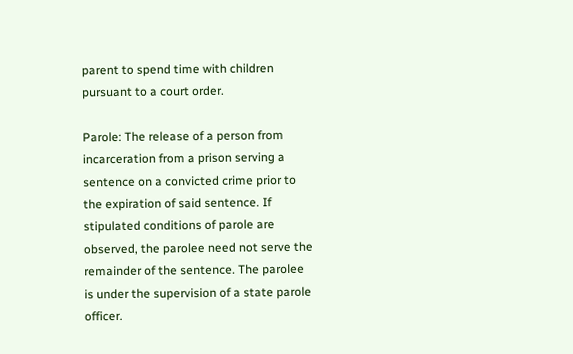parent to spend time with children pursuant to a court order.

Parole: The release of a person from incarceration from a prison serving a sentence on a convicted crime prior to the expiration of said sentence. If stipulated conditions of parole are observed, the parolee need not serve the remainder of the sentence. The parolee is under the supervision of a state parole officer.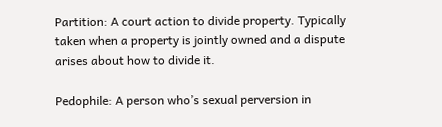Partition: A court action to divide property. Typically taken when a property is jointly owned and a dispute arises about how to divide it.

Pedophile: A person who’s sexual perversion in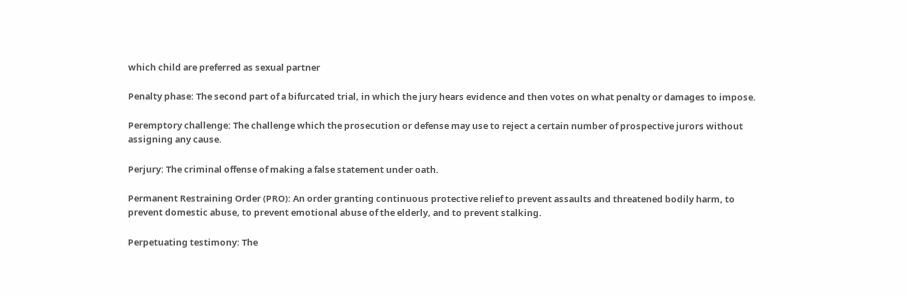which child are preferred as sexual partner

Penalty phase: The second part of a bifurcated trial, in which the jury hears evidence and then votes on what penalty or damages to impose.

Peremptory challenge: The challenge which the prosecution or defense may use to reject a certain number of prospective jurors without assigning any cause.

Perjury: The criminal offense of making a false statement under oath.

Permanent Restraining Order (PRO): An order granting continuous protective relief to prevent assaults and threatened bodily harm, to prevent domestic abuse, to prevent emotional abuse of the elderly, and to prevent stalking.

Perpetuating testimony: The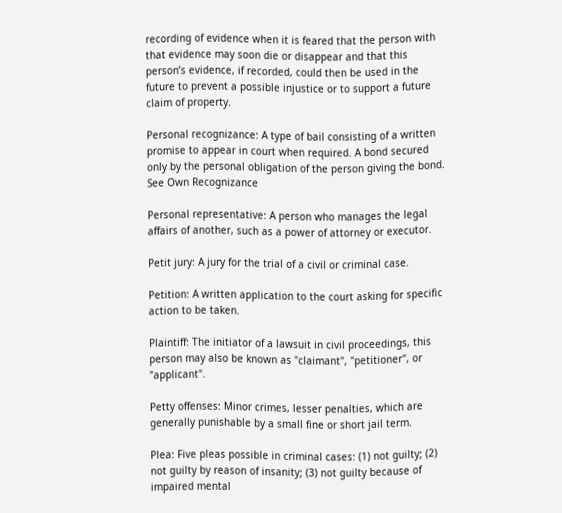recording of evidence when it is feared that the person with that evidence may soon die or disappear and that this person’s evidence, if recorded, could then be used in the future to prevent a possible injustice or to support a future claim of property.

Personal recognizance: A type of bail consisting of a written promise to appear in court when required. A bond secured only by the personal obligation of the person giving the bond. See Own Recognizance

Personal representative: A person who manages the legal affairs of another, such as a power of attorney or executor.

Petit jury: A jury for the trial of a civil or criminal case.

Petition: A written application to the court asking for specific action to be taken.

Plaintiff: The initiator of a lawsuit in civil proceedings, this person may also be known as "claimant", "petitioner", or "applicant".

Petty offenses: Minor crimes, lesser penalties, which are generally punishable by a small fine or short jail term.

Plea: Five pleas possible in criminal cases: (1) not guilty; (2) not guilty by reason of insanity; (3) not guilty because of impaired mental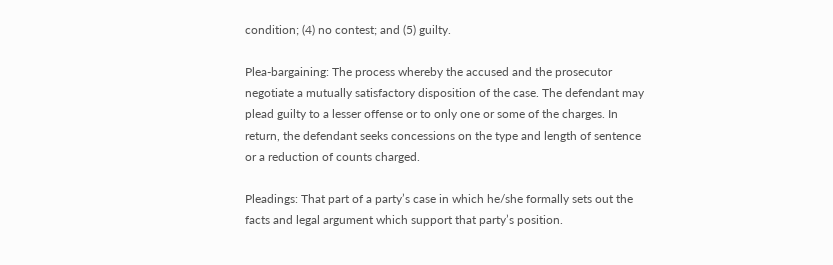condition; (4) no contest; and (5) guilty.

Plea-bargaining: The process whereby the accused and the prosecutor negotiate a mutually satisfactory disposition of the case. The defendant may plead guilty to a lesser offense or to only one or some of the charges. In return, the defendant seeks concessions on the type and length of sentence or a reduction of counts charged.

Pleadings: That part of a party’s case in which he/she formally sets out the facts and legal argument which support that party’s position.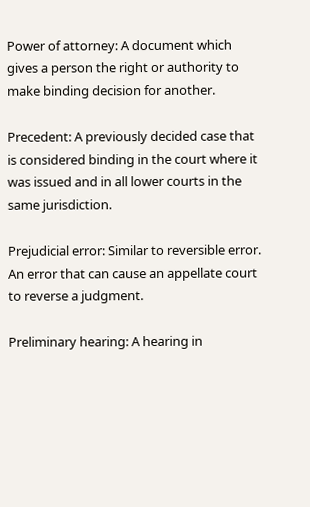Power of attorney: A document which gives a person the right or authority to make binding decision for another.

Precedent: A previously decided case that is considered binding in the court where it was issued and in all lower courts in the same jurisdiction.

Prejudicial error: Similar to reversible error. An error that can cause an appellate court to reverse a judgment.

Preliminary hearing: A hearing in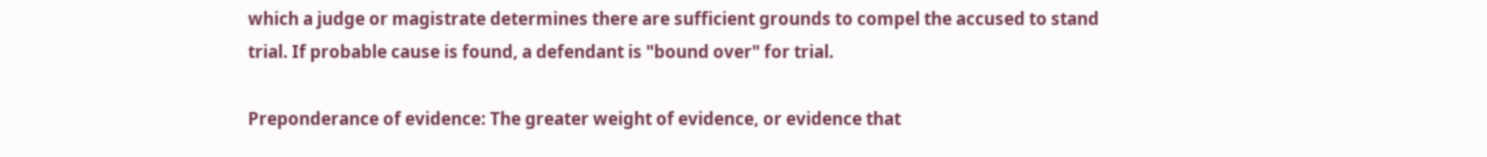which a judge or magistrate determines there are sufficient grounds to compel the accused to stand trial. If probable cause is found, a defendant is "bound over" for trial.

Preponderance of evidence: The greater weight of evidence, or evidence that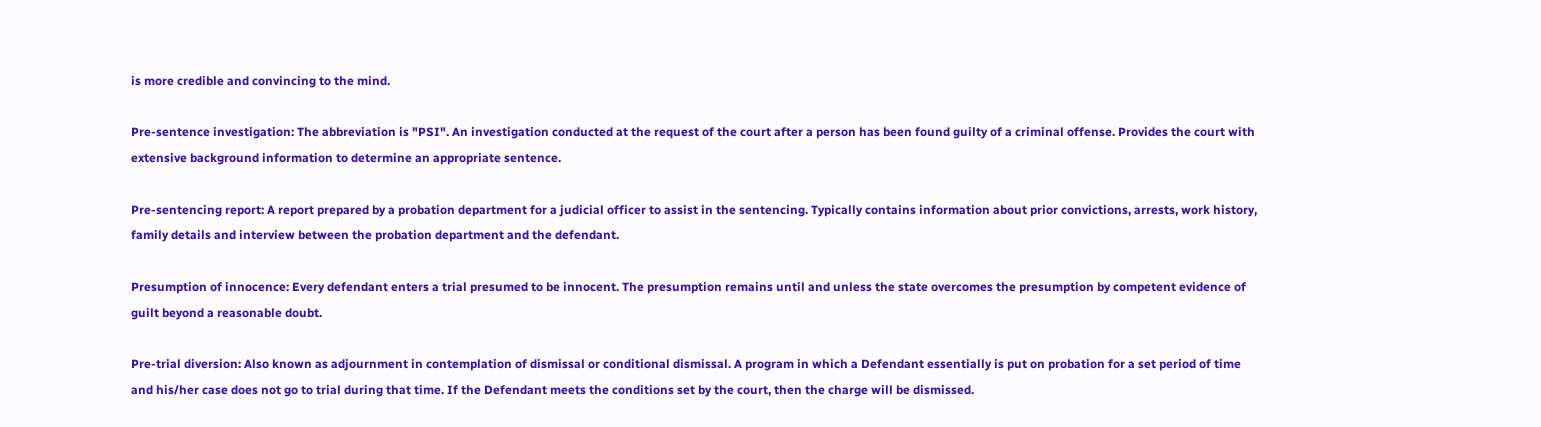is more credible and convincing to the mind.

Pre-sentence investigation: The abbreviation is "PSI". An investigation conducted at the request of the court after a person has been found guilty of a criminal offense. Provides the court with extensive background information to determine an appropriate sentence.

Pre-sentencing report: A report prepared by a probation department for a judicial officer to assist in the sentencing. Typically contains information about prior convictions, arrests, work history, family details and interview between the probation department and the defendant.

Presumption of innocence: Every defendant enters a trial presumed to be innocent. The presumption remains until and unless the state overcomes the presumption by competent evidence of guilt beyond a reasonable doubt.

Pre-trial diversion: Also known as adjournment in contemplation of dismissal or conditional dismissal. A program in which a Defendant essentially is put on probation for a set period of time and his/her case does not go to trial during that time. If the Defendant meets the conditions set by the court, then the charge will be dismissed.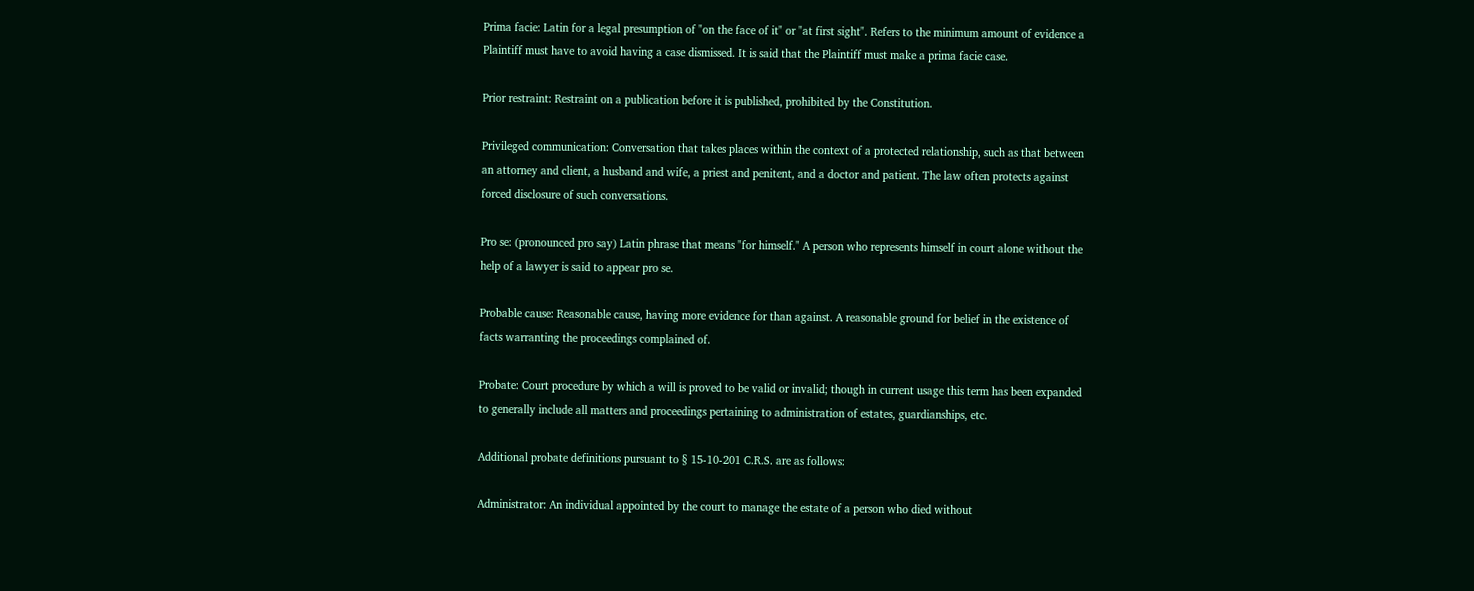Prima facie: Latin for a legal presumption of "on the face of it" or "at first sight". Refers to the minimum amount of evidence a Plaintiff must have to avoid having a case dismissed. It is said that the Plaintiff must make a prima facie case.

Prior restraint: Restraint on a publication before it is published, prohibited by the Constitution.

Privileged communication: Conversation that takes places within the context of a protected relationship, such as that between an attorney and client, a husband and wife, a priest and penitent, and a doctor and patient. The law often protects against forced disclosure of such conversations.

Pro se: (pronounced pro say) Latin phrase that means "for himself." A person who represents himself in court alone without the help of a lawyer is said to appear pro se.

Probable cause: Reasonable cause, having more evidence for than against. A reasonable ground for belief in the existence of facts warranting the proceedings complained of.

Probate: Court procedure by which a will is proved to be valid or invalid; though in current usage this term has been expanded to generally include all matters and proceedings pertaining to administration of estates, guardianships, etc.

Additional probate definitions pursuant to § 15-10-201 C.R.S. are as follows:

Administrator: An individual appointed by the court to manage the estate of a person who died without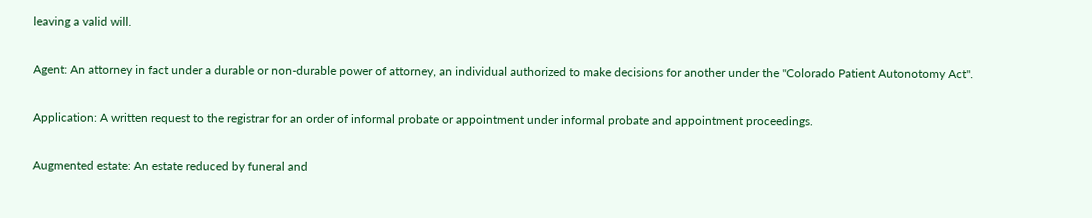leaving a valid will.

Agent: An attorney in fact under a durable or non-durable power of attorney, an individual authorized to make decisions for another under the "Colorado Patient Autonotomy Act".

Application: A written request to the registrar for an order of informal probate or appointment under informal probate and appointment proceedings.

Augmented estate: An estate reduced by funeral and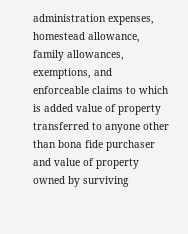administration expenses, homestead allowance, family allowances, exemptions, and enforceable claims to which is added value of property transferred to anyone other than bona fide purchaser and value of property owned by surviving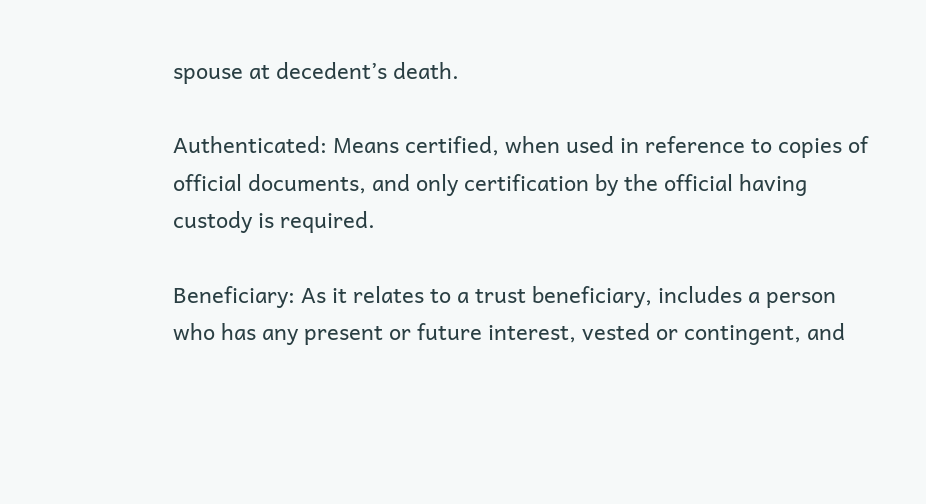spouse at decedent’s death.

Authenticated: Means certified, when used in reference to copies of official documents, and only certification by the official having custody is required.

Beneficiary: As it relates to a trust beneficiary, includes a person who has any present or future interest, vested or contingent, and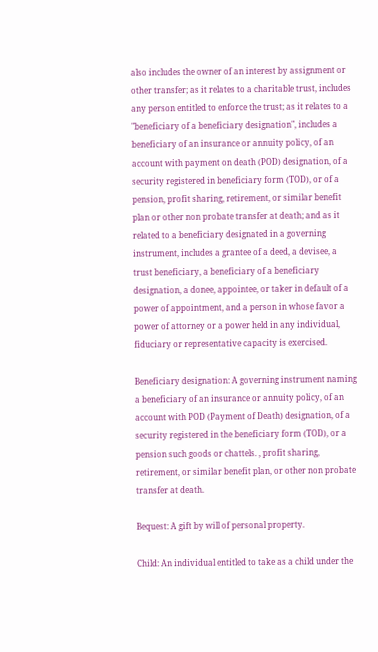also includes the owner of an interest by assignment or other transfer; as it relates to a charitable trust, includes any person entitled to enforce the trust; as it relates to a "beneficiary of a beneficiary designation", includes a beneficiary of an insurance or annuity policy, of an account with payment on death (POD) designation, of a security registered in beneficiary form (TOD), or of a pension, profit sharing, retirement, or similar benefit plan or other non probate transfer at death; and as it related to a beneficiary designated in a governing instrument, includes a grantee of a deed, a devisee, a trust beneficiary, a beneficiary of a beneficiary designation, a donee, appointee, or taker in default of a power of appointment, and a person in whose favor a power of attorney or a power held in any individual, fiduciary or representative capacity is exercised.

Beneficiary designation: A governing instrument naming a beneficiary of an insurance or annuity policy, of an account with POD (Payment of Death) designation, of a security registered in the beneficiary form (TOD), or a pension such goods or chattels. , profit sharing, retirement, or similar benefit plan, or other non probate transfer at death.

Bequest: A gift by will of personal property.

Child: An individual entitled to take as a child under the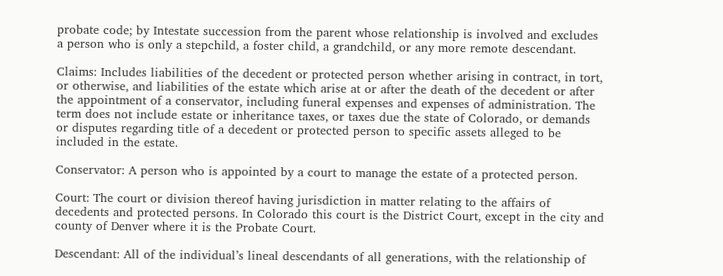probate code; by Intestate succession from the parent whose relationship is involved and excludes a person who is only a stepchild, a foster child, a grandchild, or any more remote descendant.

Claims: Includes liabilities of the decedent or protected person whether arising in contract, in tort, or otherwise, and liabilities of the estate which arise at or after the death of the decedent or after the appointment of a conservator, including funeral expenses and expenses of administration. The term does not include estate or inheritance taxes, or taxes due the state of Colorado, or demands or disputes regarding title of a decedent or protected person to specific assets alleged to be included in the estate.

Conservator: A person who is appointed by a court to manage the estate of a protected person.

Court: The court or division thereof having jurisdiction in matter relating to the affairs of decedents and protected persons. In Colorado this court is the District Court, except in the city and county of Denver where it is the Probate Court.

Descendant: All of the individual’s lineal descendants of all generations, with the relationship of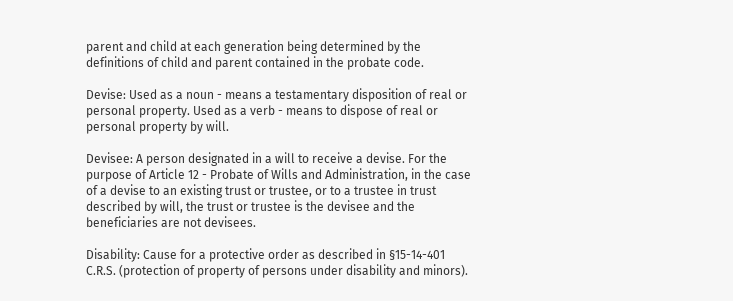parent and child at each generation being determined by the definitions of child and parent contained in the probate code.

Devise: Used as a noun - means a testamentary disposition of real or personal property. Used as a verb - means to dispose of real or personal property by will.

Devisee: A person designated in a will to receive a devise. For the purpose of Article 12 - Probate of Wills and Administration, in the case of a devise to an existing trust or trustee, or to a trustee in trust described by will, the trust or trustee is the devisee and the beneficiaries are not devisees.

Disability: Cause for a protective order as described in §15-14-401 C.R.S. (protection of property of persons under disability and minors).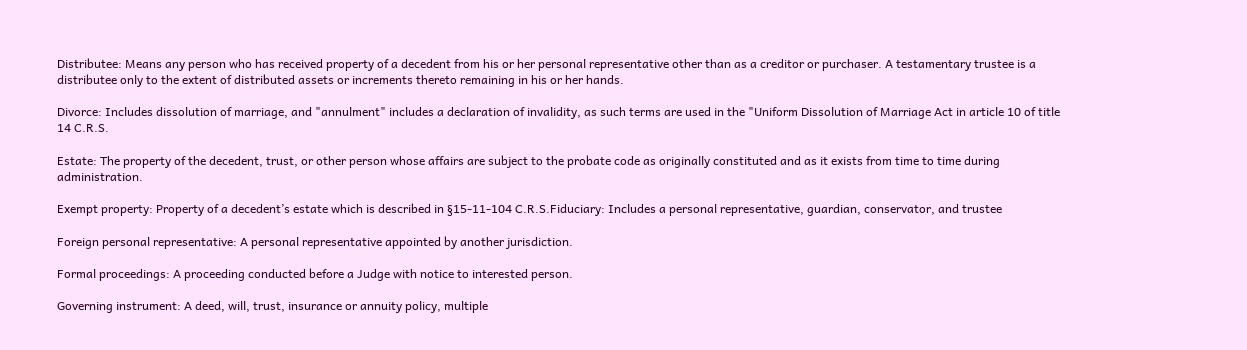Distributee: Means any person who has received property of a decedent from his or her personal representative other than as a creditor or purchaser. A testamentary trustee is a distributee only to the extent of distributed assets or increments thereto remaining in his or her hands.

Divorce: Includes dissolution of marriage, and "annulment" includes a declaration of invalidity, as such terms are used in the "Uniform Dissolution of Marriage Act in article 10 of title 14 C.R.S.

Estate: The property of the decedent, trust, or other person whose affairs are subject to the probate code as originally constituted and as it exists from time to time during administration.

Exempt property: Property of a decedent’s estate which is described in §15-11-104 C.R.S.Fiduciary: Includes a personal representative, guardian, conservator, and trustee

Foreign personal representative: A personal representative appointed by another jurisdiction.

Formal proceedings: A proceeding conducted before a Judge with notice to interested person.

Governing instrument: A deed, will, trust, insurance or annuity policy, multiple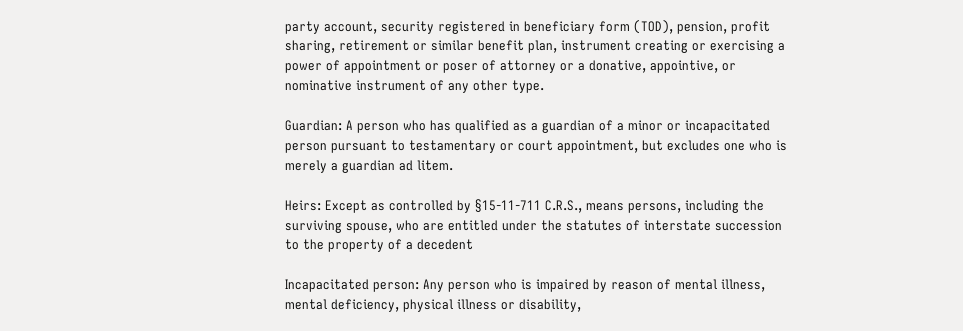party account, security registered in beneficiary form (TOD), pension, profit sharing, retirement or similar benefit plan, instrument creating or exercising a power of appointment or poser of attorney or a donative, appointive, or nominative instrument of any other type.

Guardian: A person who has qualified as a guardian of a minor or incapacitated person pursuant to testamentary or court appointment, but excludes one who is merely a guardian ad litem.

Heirs: Except as controlled by §15-11-711 C.R.S., means persons, including the surviving spouse, who are entitled under the statutes of interstate succession to the property of a decedent

Incapacitated person: Any person who is impaired by reason of mental illness, mental deficiency, physical illness or disability,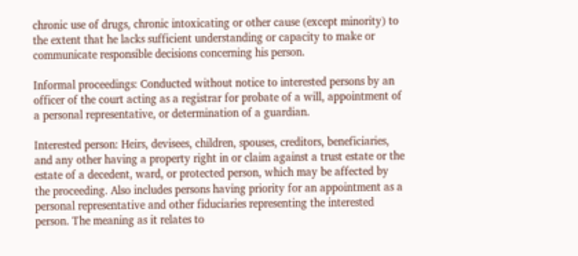chronic use of drugs, chronic intoxicating or other cause (except minority) to the extent that he lacks sufficient understanding or capacity to make or communicate responsible decisions concerning his person.

Informal proceedings: Conducted without notice to interested persons by an officer of the court acting as a registrar for probate of a will, appointment of a personal representative, or determination of a guardian.

Interested person: Heirs, devisees, children, spouses, creditors, beneficiaries, and any other having a property right in or claim against a trust estate or the estate of a decedent, ward, or protected person, which may be affected by the proceeding. Also includes persons having priority for an appointment as a personal representative and other fiduciaries representing the interested person. The meaning as it relates to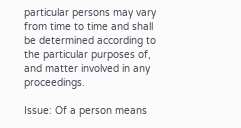particular persons may vary from time to time and shall be determined according to the particular purposes of, and matter involved in any proceedings.

Issue: Of a person means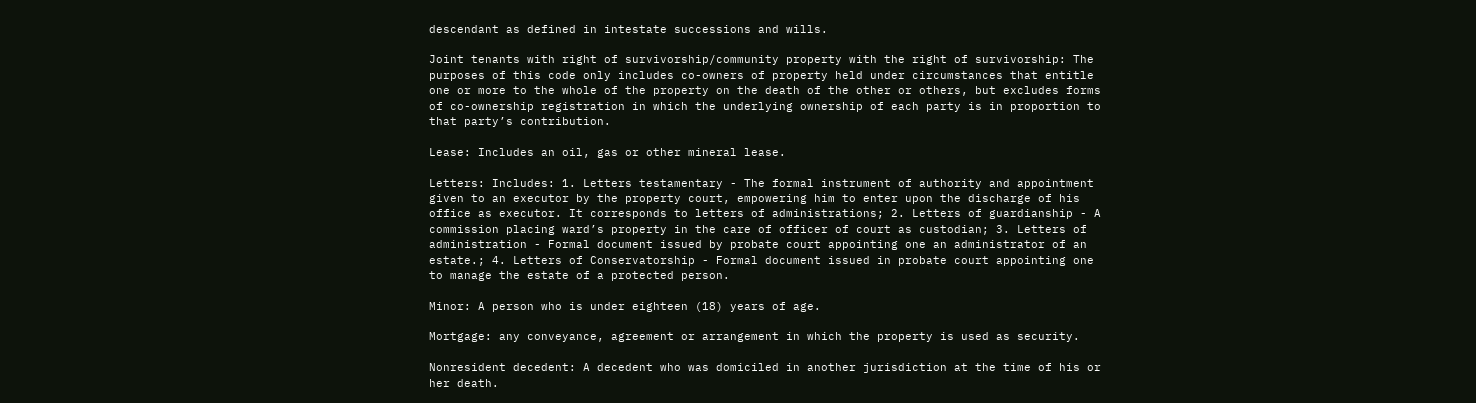descendant as defined in intestate successions and wills.

Joint tenants with right of survivorship/community property with the right of survivorship: The purposes of this code only includes co-owners of property held under circumstances that entitle one or more to the whole of the property on the death of the other or others, but excludes forms of co-ownership registration in which the underlying ownership of each party is in proportion to that party’s contribution.

Lease: Includes an oil, gas or other mineral lease.

Letters: Includes: 1. Letters testamentary - The formal instrument of authority and appointment given to an executor by the property court, empowering him to enter upon the discharge of his office as executor. It corresponds to letters of administrations; 2. Letters of guardianship - A commission placing ward’s property in the care of officer of court as custodian; 3. Letters of administration - Formal document issued by probate court appointing one an administrator of an estate.; 4. Letters of Conservatorship - Formal document issued in probate court appointing one to manage the estate of a protected person.

Minor: A person who is under eighteen (18) years of age.

Mortgage: any conveyance, agreement or arrangement in which the property is used as security.

Nonresident decedent: A decedent who was domiciled in another jurisdiction at the time of his or her death.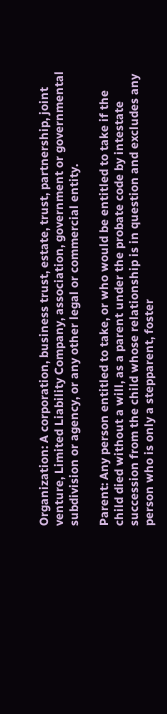Organization: A corporation, business trust, estate, trust, partnership, joint venture, Limited Liability Company, association, government or governmental subdivision or agency, or any other legal or commercial entity.

Parent: Any person entitled to take, or who would be entitled to take if the child died without a will, as a parent under the probate code by intestate succession from the child whose relationship is in question and excludes any person who is only a stepparent, foster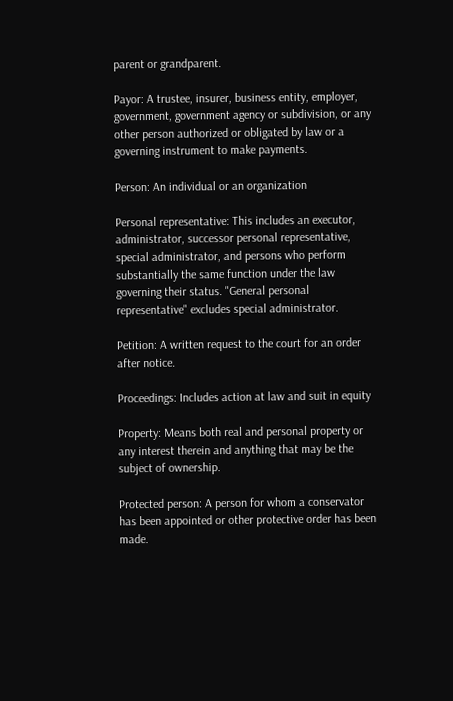parent or grandparent.

Payor: A trustee, insurer, business entity, employer, government, government agency or subdivision, or any other person authorized or obligated by law or a governing instrument to make payments.

Person: An individual or an organization

Personal representative: This includes an executor, administrator, successor personal representative, special administrator, and persons who perform substantially the same function under the law governing their status. "General personal representative" excludes special administrator.

Petition: A written request to the court for an order after notice.

Proceedings: Includes action at law and suit in equity

Property: Means both real and personal property or any interest therein and anything that may be the subject of ownership.

Protected person: A person for whom a conservator has been appointed or other protective order has been made.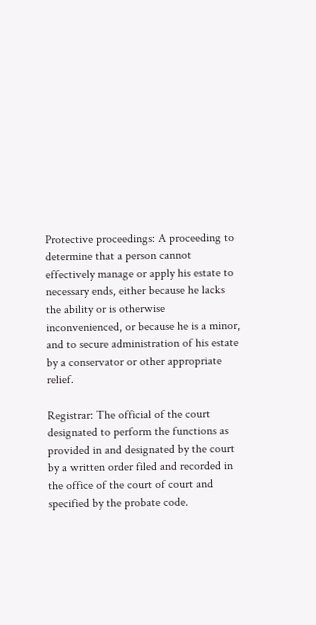Protective proceedings: A proceeding to determine that a person cannot effectively manage or apply his estate to necessary ends, either because he lacks the ability or is otherwise inconvenienced, or because he is a minor, and to secure administration of his estate by a conservator or other appropriate relief.

Registrar: The official of the court designated to perform the functions as provided in and designated by the court by a written order filed and recorded in the office of the court of court and specified by the probate code.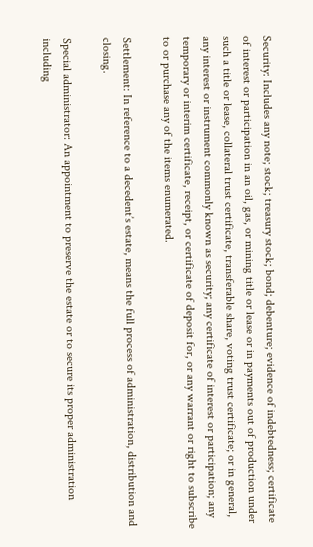Security: Includes any note; stock; treasury stock; bond; debenture; evidence of indebtedness; certificate of interest or participation in an oil, gas, or mining title or lease or in payments out of production under such a title or lease, collateral trust certificate, transferable share, voting trust certificate; or in general, any interest or instrument commonly known as security; any certificate of interest or participation; any temporary or interim certificate, receipt, or certificate of deposit for, or any warrant or right to subscribe to or purchase any of the items enumerated.

Settlement: In reference to a decedent’s estate, means the full process of administration, distribution and closing.

Special administrator: An appointment to preserve the estate or to secure its proper administration including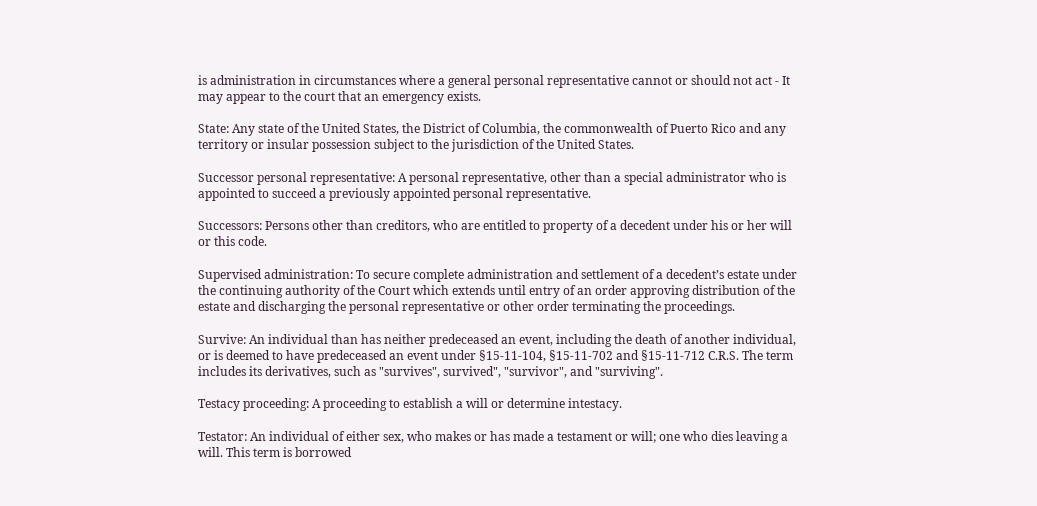is administration in circumstances where a general personal representative cannot or should not act - It may appear to the court that an emergency exists.

State: Any state of the United States, the District of Columbia, the commonwealth of Puerto Rico and any territory or insular possession subject to the jurisdiction of the United States.

Successor personal representative: A personal representative, other than a special administrator who is appointed to succeed a previously appointed personal representative.

Successors: Persons other than creditors, who are entitled to property of a decedent under his or her will or this code.

Supervised administration: To secure complete administration and settlement of a decedent’s estate under the continuing authority of the Court which extends until entry of an order approving distribution of the estate and discharging the personal representative or other order terminating the proceedings.

Survive: An individual than has neither predeceased an event, including the death of another individual, or is deemed to have predeceased an event under §15-11-104, §15-11-702 and §15-11-712 C.R.S. The term includes its derivatives, such as "survives", survived", "survivor", and "surviving".

Testacy proceeding: A proceeding to establish a will or determine intestacy.

Testator: An individual of either sex, who makes or has made a testament or will; one who dies leaving a will. This term is borrowed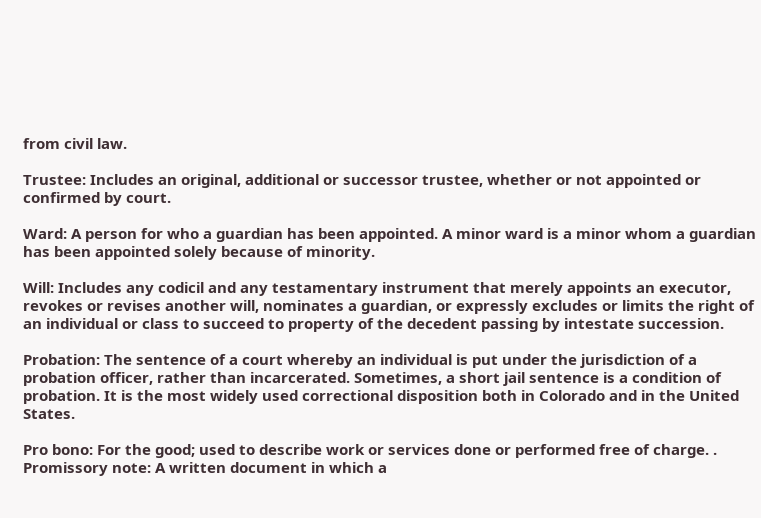from civil law.

Trustee: Includes an original, additional or successor trustee, whether or not appointed or confirmed by court.

Ward: A person for who a guardian has been appointed. A minor ward is a minor whom a guardian has been appointed solely because of minority.

Will: Includes any codicil and any testamentary instrument that merely appoints an executor, revokes or revises another will, nominates a guardian, or expressly excludes or limits the right of an individual or class to succeed to property of the decedent passing by intestate succession.

Probation: The sentence of a court whereby an individual is put under the jurisdiction of a probation officer, rather than incarcerated. Sometimes, a short jail sentence is a condition of probation. It is the most widely used correctional disposition both in Colorado and in the United States.

Pro bono: For the good; used to describe work or services done or performed free of charge. .
Promissory note: A written document in which a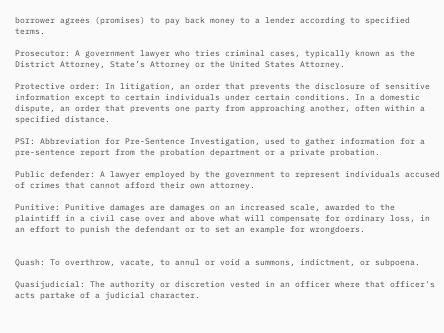borrower agrees (promises) to pay back money to a lender according to specified terms.

Prosecutor: A government lawyer who tries criminal cases, typically known as the District Attorney, State’s Attorney or the United States Attorney.

Protective order: In litigation, an order that prevents the disclosure of sensitive information except to certain individuals under certain conditions. In a domestic dispute, an order that prevents one party from approaching another, often within a specified distance.

PSI: Abbreviation for Pre-Sentence Investigation, used to gather information for a pre-sentence report from the probation department or a private probation.

Public defender: A lawyer employed by the government to represent individuals accused of crimes that cannot afford their own attorney.

Punitive: Punitive damages are damages on an increased scale, awarded to the plaintiff in a civil case over and above what will compensate for ordinary loss, in an effort to punish the defendant or to set an example for wrongdoers.


Quash: To overthrow, vacate, to annul or void a summons, indictment, or subpoena.

Quasijudicial: The authority or discretion vested in an officer where that officer's acts partake of a judicial character.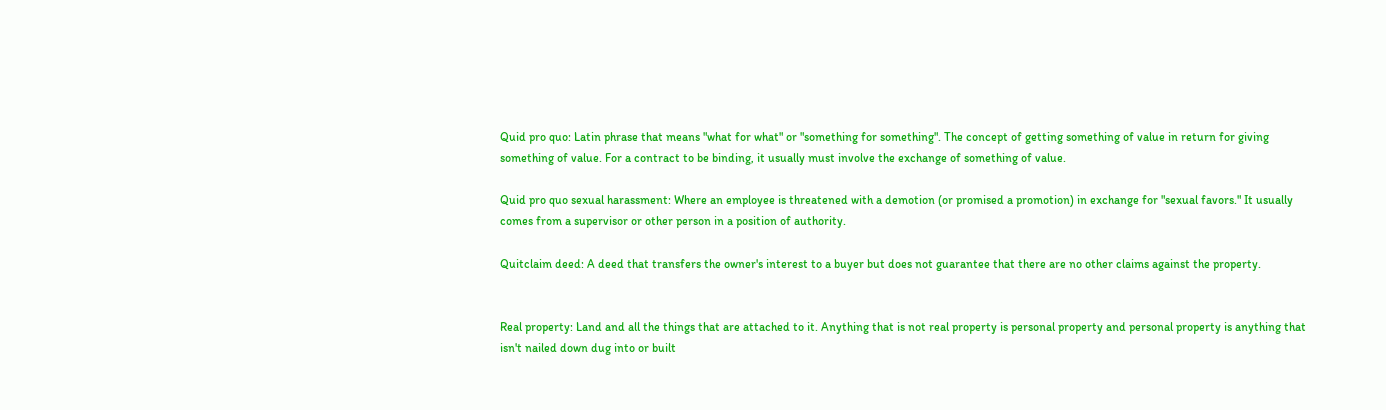Quid pro quo: Latin phrase that means "what for what" or "something for something". The concept of getting something of value in return for giving something of value. For a contract to be binding, it usually must involve the exchange of something of value.

Quid pro quo sexual harassment: Where an employee is threatened with a demotion (or promised a promotion) in exchange for "sexual favors." It usually comes from a supervisor or other person in a position of authority.

Quitclaim deed: A deed that transfers the owner's interest to a buyer but does not guarantee that there are no other claims against the property.


Real property: Land and all the things that are attached to it. Anything that is not real property is personal property and personal property is anything that isn't nailed down dug into or built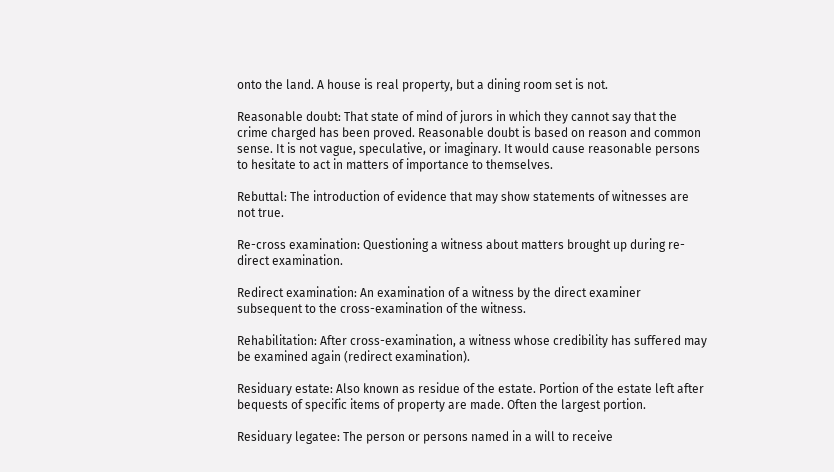onto the land. A house is real property, but a dining room set is not.

Reasonable doubt: That state of mind of jurors in which they cannot say that the crime charged has been proved. Reasonable doubt is based on reason and common sense. It is not vague, speculative, or imaginary. It would cause reasonable persons to hesitate to act in matters of importance to themselves.

Rebuttal: The introduction of evidence that may show statements of witnesses are not true.

Re-cross examination: Questioning a witness about matters brought up during re-direct examination.

Redirect examination: An examination of a witness by the direct examiner subsequent to the cross-examination of the witness.

Rehabilitation: After cross-examination, a witness whose credibility has suffered may be examined again (redirect examination).

Residuary estate: Also known as residue of the estate. Portion of the estate left after bequests of specific items of property are made. Often the largest portion.

Residuary legatee: The person or persons named in a will to receive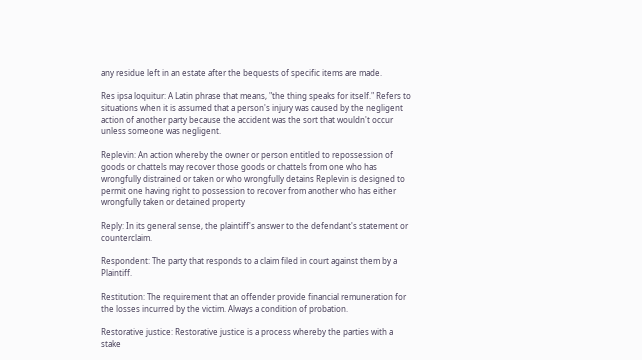any residue left in an estate after the bequests of specific items are made.

Res ipsa loquitur: A Latin phrase that means, "the thing speaks for itself." Refers to situations when it is assumed that a person's injury was caused by the negligent action of another party because the accident was the sort that wouldn't occur unless someone was negligent.

Replevin: An action whereby the owner or person entitled to repossession of goods or chattels may recover those goods or chattels from one who has wrongfully distrained or taken or who wrongfully detains Replevin is designed to permit one having right to possession to recover from another who has either wrongfully taken or detained property

Reply: In its general sense, the plaintiff's answer to the defendant's statement or counterclaim.

Respondent: The party that responds to a claim filed in court against them by a Plaintiff.

Restitution: The requirement that an offender provide financial remuneration for the losses incurred by the victim. Always a condition of probation.

Restorative justice: Restorative justice is a process whereby the parties with a stake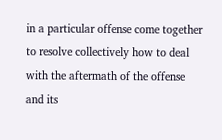in a particular offense come together to resolve collectively how to deal with the aftermath of the offense and its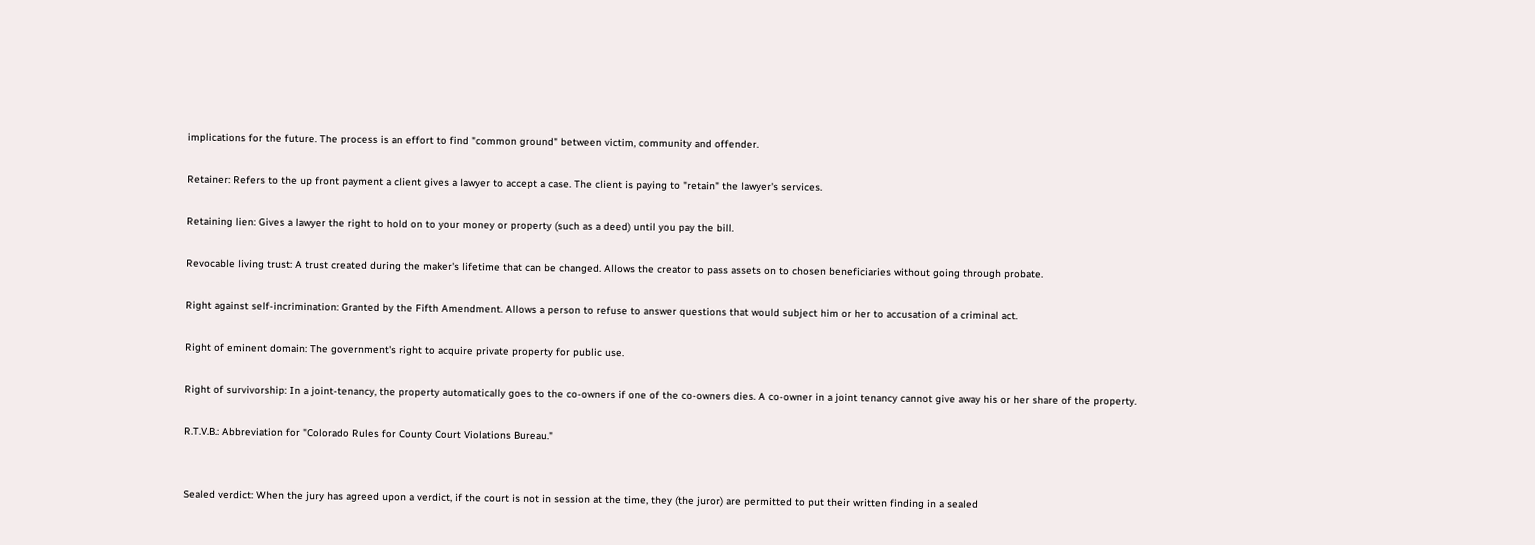implications for the future. The process is an effort to find "common ground" between victim, community and offender.

Retainer: Refers to the up front payment a client gives a lawyer to accept a case. The client is paying to "retain" the lawyer's services.

Retaining lien: Gives a lawyer the right to hold on to your money or property (such as a deed) until you pay the bill.

Revocable living trust: A trust created during the maker's lifetime that can be changed. Allows the creator to pass assets on to chosen beneficiaries without going through probate.

Right against self-incrimination: Granted by the Fifth Amendment. Allows a person to refuse to answer questions that would subject him or her to accusation of a criminal act.

Right of eminent domain: The government's right to acquire private property for public use.

Right of survivorship: In a joint-tenancy, the property automatically goes to the co-owners if one of the co-owners dies. A co-owner in a joint tenancy cannot give away his or her share of the property.

R.T.V.B.: Abbreviation for "Colorado Rules for County Court Violations Bureau."


Sealed verdict: When the jury has agreed upon a verdict, if the court is not in session at the time, they (the juror) are permitted to put their written finding in a sealed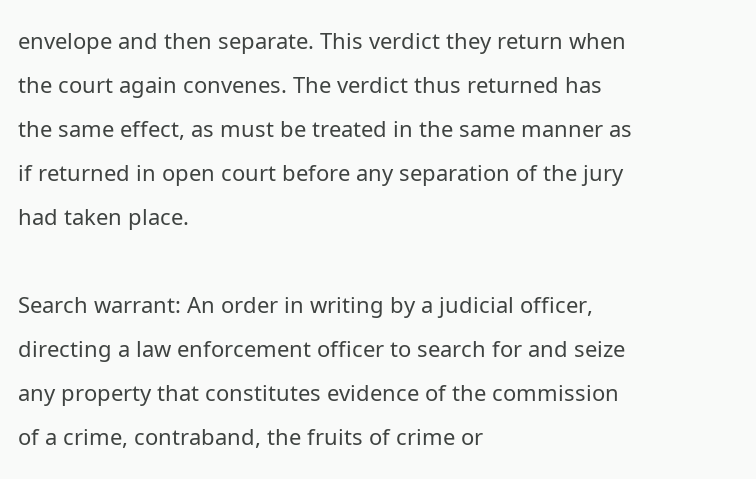envelope and then separate. This verdict they return when the court again convenes. The verdict thus returned has the same effect, as must be treated in the same manner as if returned in open court before any separation of the jury had taken place.

Search warrant: An order in writing by a judicial officer, directing a law enforcement officer to search for and seize any property that constitutes evidence of the commission of a crime, contraband, the fruits of crime or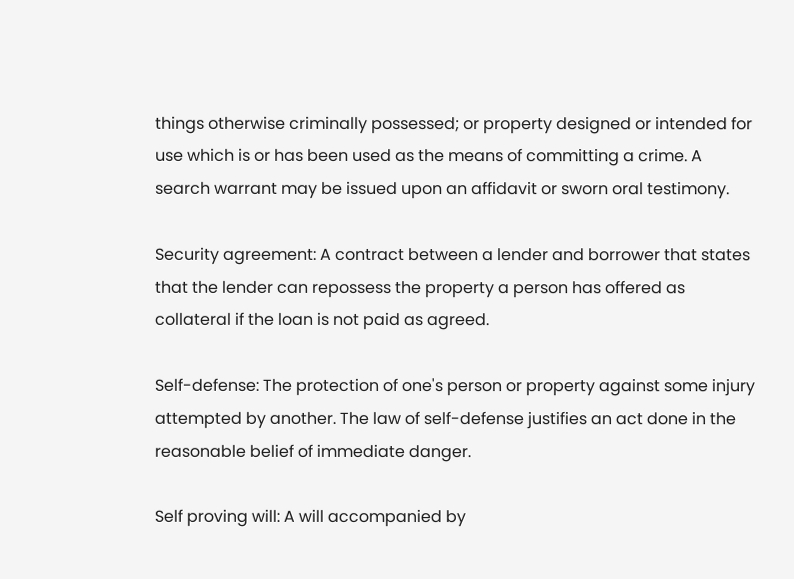things otherwise criminally possessed; or property designed or intended for use which is or has been used as the means of committing a crime. A search warrant may be issued upon an affidavit or sworn oral testimony.

Security agreement: A contract between a lender and borrower that states that the lender can repossess the property a person has offered as collateral if the loan is not paid as agreed.

Self-defense: The protection of one's person or property against some injury attempted by another. The law of self-defense justifies an act done in the reasonable belief of immediate danger.

Self proving will: A will accompanied by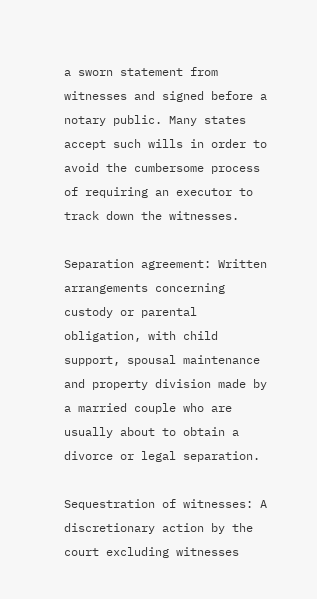a sworn statement from witnesses and signed before a notary public. Many states accept such wills in order to avoid the cumbersome process of requiring an executor to track down the witnesses.

Separation agreement: Written arrangements concerning custody or parental obligation, with child support, spousal maintenance and property division made by a married couple who are usually about to obtain a divorce or legal separation.

Sequestration of witnesses: A discretionary action by the court excluding witnesses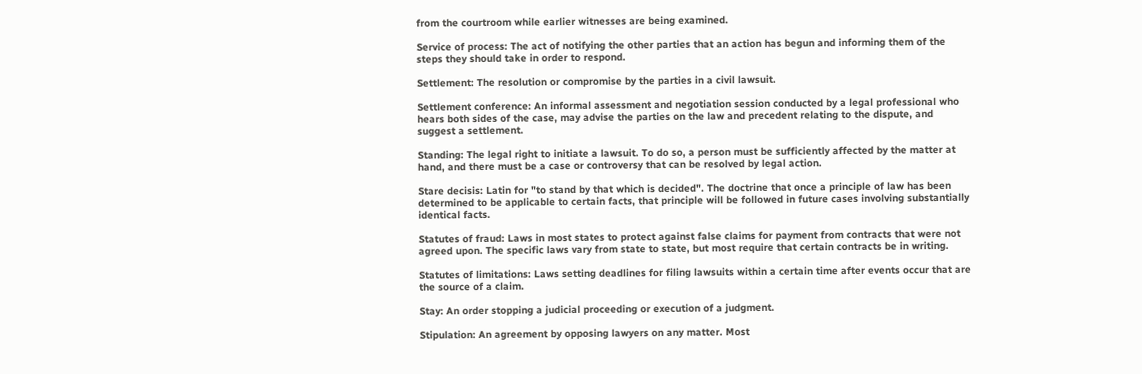from the courtroom while earlier witnesses are being examined.

Service of process: The act of notifying the other parties that an action has begun and informing them of the steps they should take in order to respond.

Settlement: The resolution or compromise by the parties in a civil lawsuit.

Settlement conference: An informal assessment and negotiation session conducted by a legal professional who hears both sides of the case, may advise the parties on the law and precedent relating to the dispute, and suggest a settlement.

Standing: The legal right to initiate a lawsuit. To do so, a person must be sufficiently affected by the matter at hand, and there must be a case or controversy that can be resolved by legal action.

Stare decisis: Latin for "to stand by that which is decided". The doctrine that once a principle of law has been determined to be applicable to certain facts, that principle will be followed in future cases involving substantially identical facts.

Statutes of fraud: Laws in most states to protect against false claims for payment from contracts that were not agreed upon. The specific laws vary from state to state, but most require that certain contracts be in writing.

Statutes of limitations: Laws setting deadlines for filing lawsuits within a certain time after events occur that are the source of a claim.

Stay: An order stopping a judicial proceeding or execution of a judgment.

Stipulation: An agreement by opposing lawyers on any matter. Most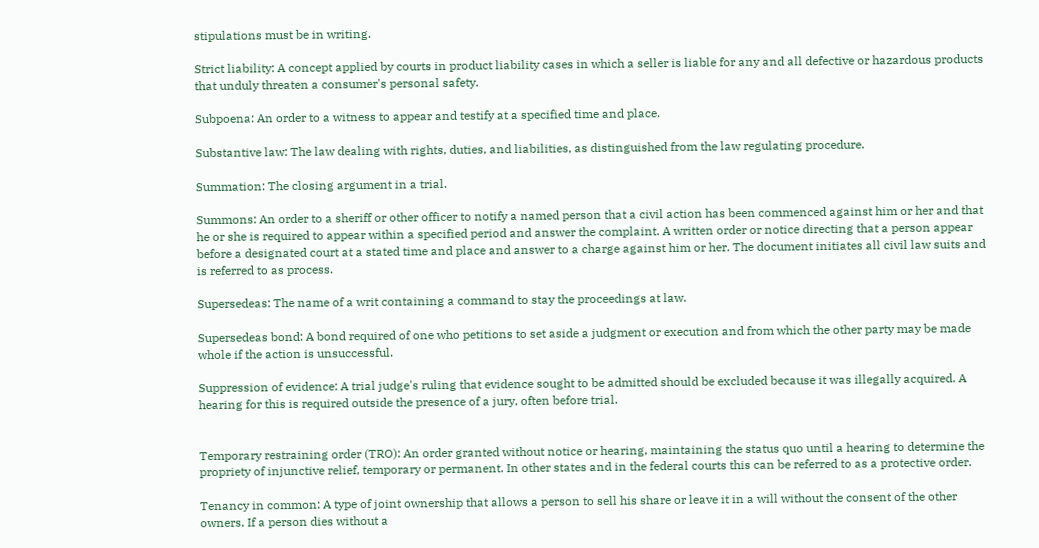stipulations must be in writing.

Strict liability: A concept applied by courts in product liability cases in which a seller is liable for any and all defective or hazardous products that unduly threaten a consumer's personal safety.

Subpoena: An order to a witness to appear and testify at a specified time and place.

Substantive law: The law dealing with rights, duties, and liabilities, as distinguished from the law regulating procedure.

Summation: The closing argument in a trial.

Summons: An order to a sheriff or other officer to notify a named person that a civil action has been commenced against him or her and that he or she is required to appear within a specified period and answer the complaint. A written order or notice directing that a person appear before a designated court at a stated time and place and answer to a charge against him or her. The document initiates all civil law suits and is referred to as process.

Supersedeas: The name of a writ containing a command to stay the proceedings at law.

Supersedeas bond: A bond required of one who petitions to set aside a judgment or execution and from which the other party may be made whole if the action is unsuccessful.

Suppression of evidence: A trial judge's ruling that evidence sought to be admitted should be excluded because it was illegally acquired. A hearing for this is required outside the presence of a jury, often before trial.


Temporary restraining order (TRO): An order granted without notice or hearing, maintaining the status quo until a hearing to determine the propriety of injunctive relief, temporary or permanent. In other states and in the federal courts this can be referred to as a protective order.

Tenancy in common: A type of joint ownership that allows a person to sell his share or leave it in a will without the consent of the other owners. If a person dies without a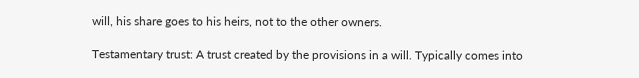will, his share goes to his heirs, not to the other owners.

Testamentary trust: A trust created by the provisions in a will. Typically comes into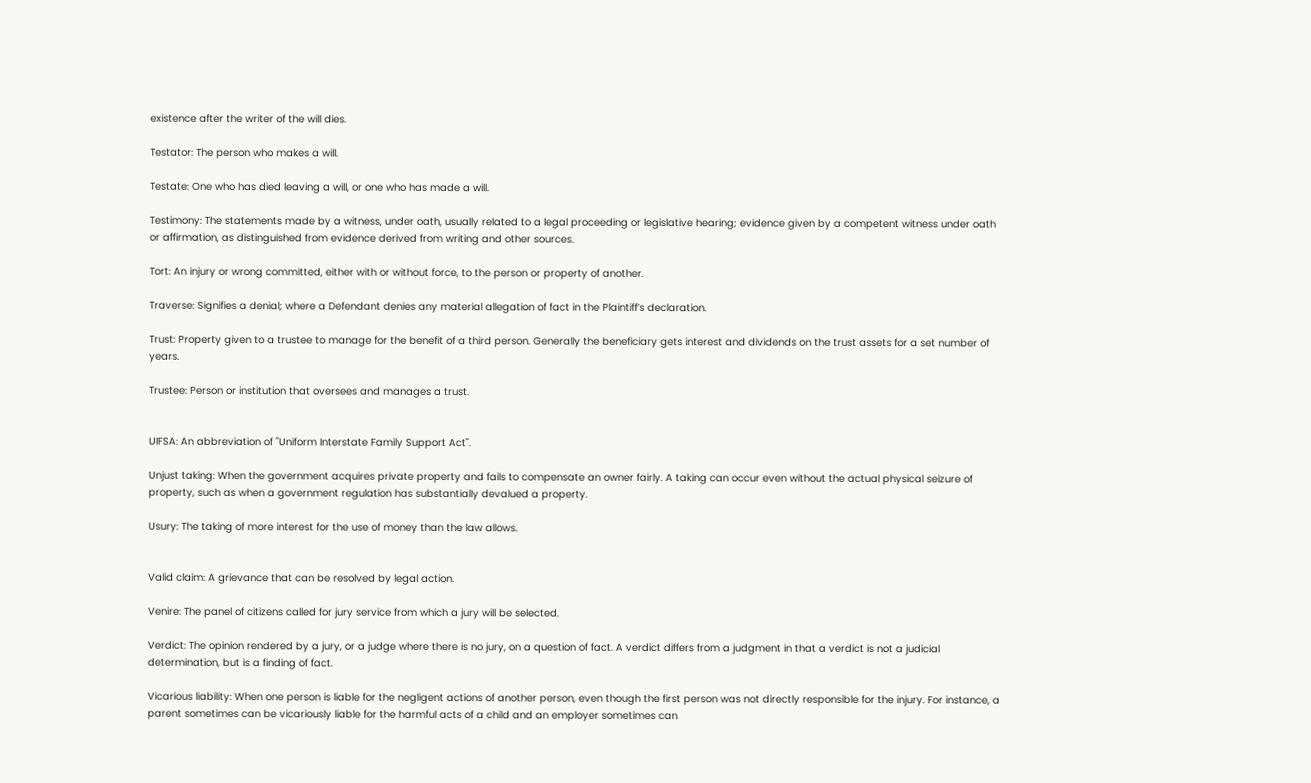existence after the writer of the will dies.

Testator: The person who makes a will.

Testate: One who has died leaving a will, or one who has made a will.

Testimony: The statements made by a witness, under oath, usually related to a legal proceeding or legislative hearing; evidence given by a competent witness under oath or affirmation, as distinguished from evidence derived from writing and other sources.

Tort: An injury or wrong committed, either with or without force, to the person or property of another.

Traverse: Signifies a denial; where a Defendant denies any material allegation of fact in the Plaintiff’s declaration.

Trust: Property given to a trustee to manage for the benefit of a third person. Generally the beneficiary gets interest and dividends on the trust assets for a set number of years.

Trustee: Person or institution that oversees and manages a trust.


UIFSA: An abbreviation of "Uniform Interstate Family Support Act".

Unjust taking: When the government acquires private property and fails to compensate an owner fairly. A taking can occur even without the actual physical seizure of property, such as when a government regulation has substantially devalued a property.

Usury: The taking of more interest for the use of money than the law allows.


Valid claim: A grievance that can be resolved by legal action.

Venire: The panel of citizens called for jury service from which a jury will be selected.

Verdict: The opinion rendered by a jury, or a judge where there is no jury, on a question of fact. A verdict differs from a judgment in that a verdict is not a judicial determination, but is a finding of fact.

Vicarious liability: When one person is liable for the negligent actions of another person, even though the first person was not directly responsible for the injury. For instance, a parent sometimes can be vicariously liable for the harmful acts of a child and an employer sometimes can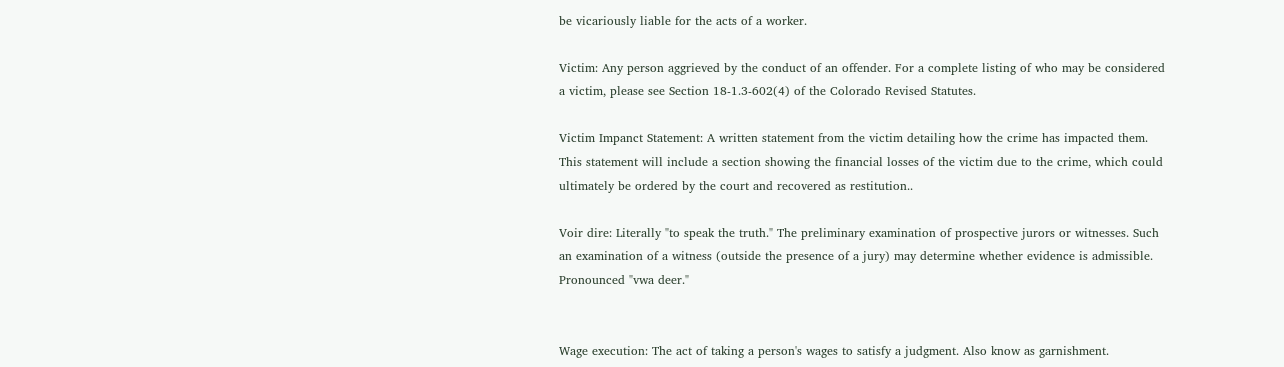be vicariously liable for the acts of a worker.

Victim: Any person aggrieved by the conduct of an offender. For a complete listing of who may be considered a victim, please see Section 18-1.3-602(4) of the Colorado Revised Statutes.

Victim Impanct Statement: A written statement from the victim detailing how the crime has impacted them. This statement will include a section showing the financial losses of the victim due to the crime, which could ultimately be ordered by the court and recovered as restitution..

Voir dire: Literally "to speak the truth." The preliminary examination of prospective jurors or witnesses. Such an examination of a witness (outside the presence of a jury) may determine whether evidence is admissible. Pronounced "vwa deer."


Wage execution: The act of taking a person's wages to satisfy a judgment. Also know as garnishment.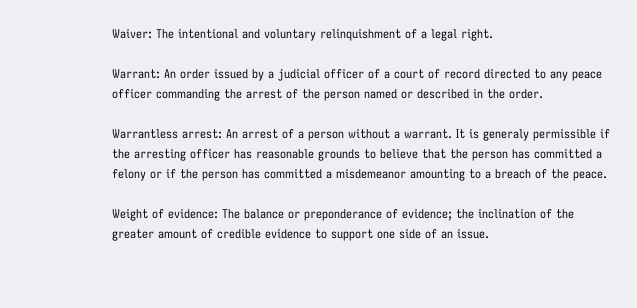Waiver: The intentional and voluntary relinquishment of a legal right.

Warrant: An order issued by a judicial officer of a court of record directed to any peace officer commanding the arrest of the person named or described in the order.

Warrantless arrest: An arrest of a person without a warrant. It is generaly permissible if the arresting officer has reasonable grounds to believe that the person has committed a felony or if the person has committed a misdemeanor amounting to a breach of the peace.

Weight of evidence: The balance or preponderance of evidence; the inclination of the greater amount of credible evidence to support one side of an issue.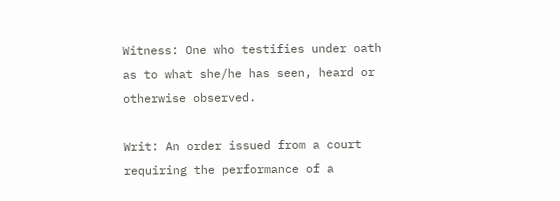Witness: One who testifies under oath as to what she/he has seen, heard or otherwise observed.

Writ: An order issued from a court requiring the performance of a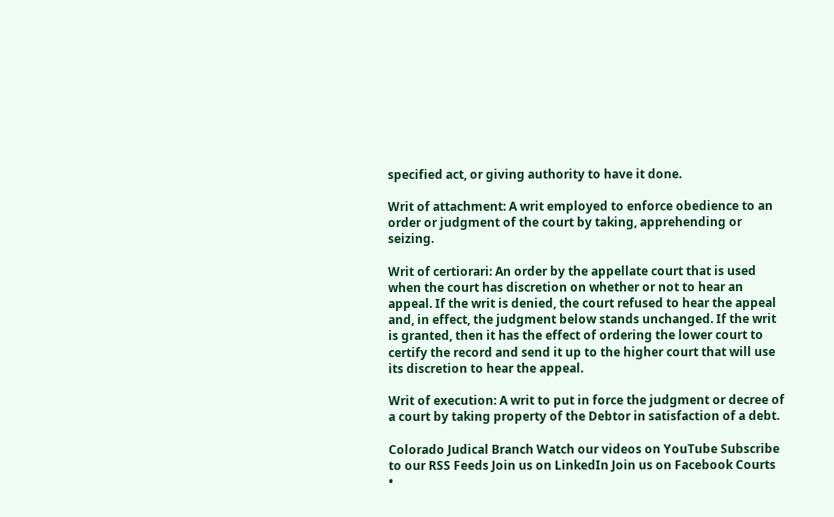specified act, or giving authority to have it done.

Writ of attachment: A writ employed to enforce obedience to an order or judgment of the court by taking, apprehending or seizing.

Writ of certiorari: An order by the appellate court that is used when the court has discretion on whether or not to hear an appeal. If the writ is denied, the court refused to hear the appeal and, in effect, the judgment below stands unchanged. If the writ is granted, then it has the effect of ordering the lower court to certify the record and send it up to the higher court that will use its discretion to hear the appeal.

Writ of execution: A writ to put in force the judgment or decree of a court by taking property of the Debtor in satisfaction of a debt.

Colorado Judical Branch Watch our videos on YouTube Subscribe to our RSS Feeds Join us on LinkedIn Join us on Facebook Courts    •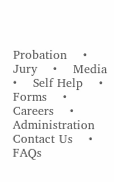Probation    •    Jury    •    Media    •    Self Help    •    Forms    •    Careers    •    Administration
Contact Us    •    FAQs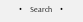•    Search    •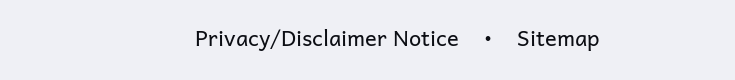Privacy/Disclaimer Notice    •    Sitemap